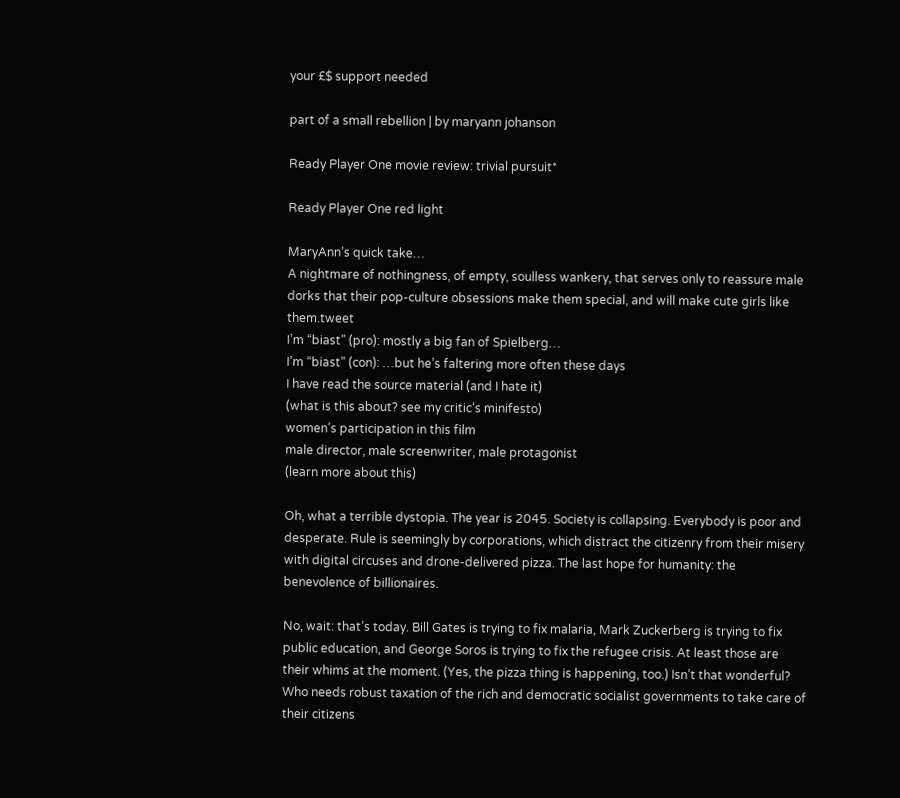your £$ support needed

part of a small rebellion | by maryann johanson

Ready Player One movie review: trivial pursuit*

Ready Player One red light

MaryAnn’s quick take…
A nightmare of nothingness, of empty, soulless wankery, that serves only to reassure male dorks that their pop-culture obsessions make them special, and will make cute girls like them.tweet
I’m “biast” (pro): mostly a big fan of Spielberg…
I’m “biast” (con): …but he’s faltering more often these days
I have read the source material (and I hate it)
(what is this about? see my critic’s minifesto)
women’s participation in this film
male director, male screenwriter, male protagonist
(learn more about this)

Oh, what a terrible dystopia. The year is 2045. Society is collapsing. Everybody is poor and desperate. Rule is seemingly by corporations, which distract the citizenry from their misery with digital circuses and drone-delivered pizza. The last hope for humanity: the benevolence of billionaires.

No, wait: that’s today. Bill Gates is trying to fix malaria, Mark Zuckerberg is trying to fix public education, and George Soros is trying to fix the refugee crisis. At least those are their whims at the moment. (Yes, the pizza thing is happening, too.) Isn’t that wonderful? Who needs robust taxation of the rich and democratic socialist governments to take care of their citizens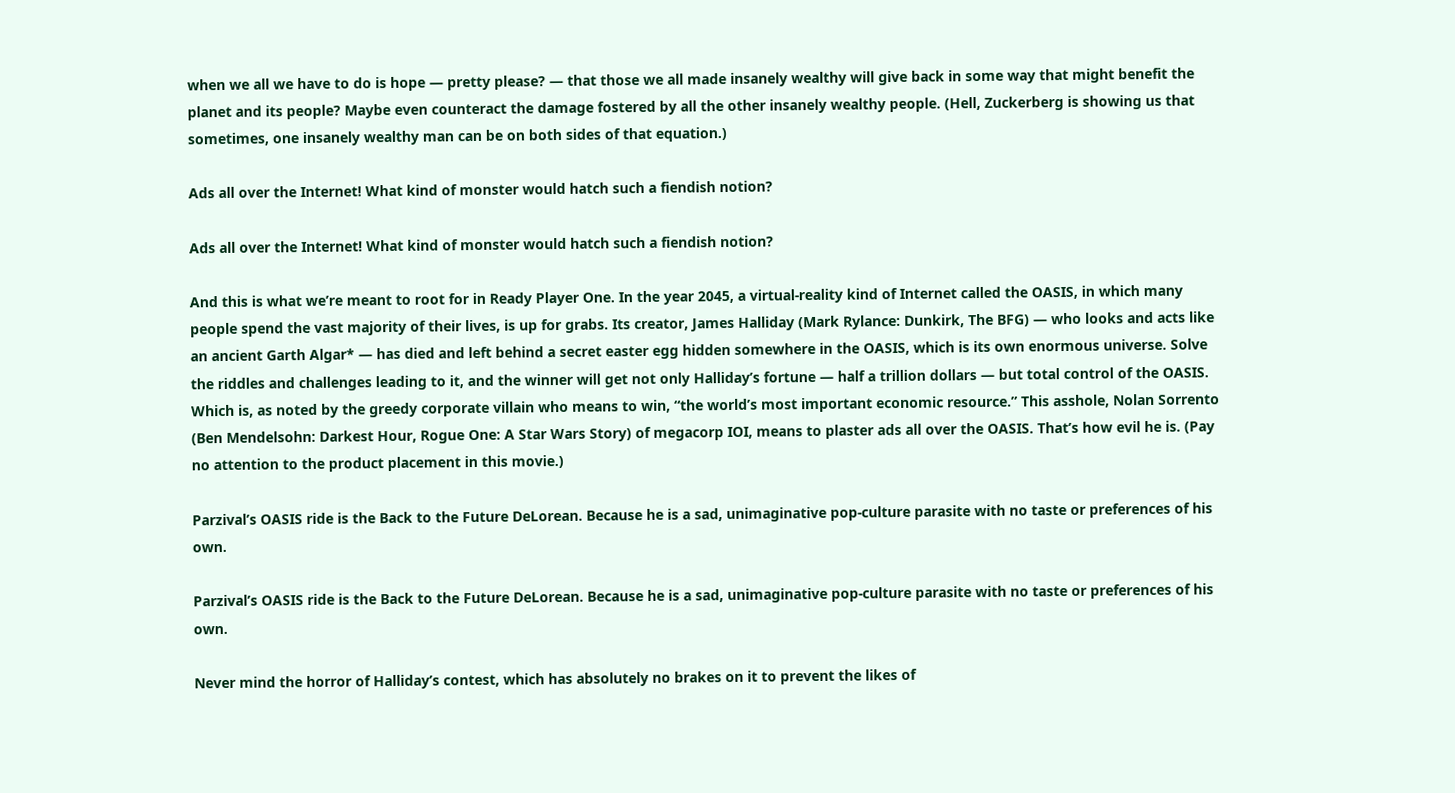when we all we have to do is hope — pretty please? — that those we all made insanely wealthy will give back in some way that might benefit the planet and its people? Maybe even counteract the damage fostered by all the other insanely wealthy people. (Hell, Zuckerberg is showing us that sometimes, one insanely wealthy man can be on both sides of that equation.)

Ads all over the Internet! What kind of monster would hatch such a fiendish notion?

Ads all over the Internet! What kind of monster would hatch such a fiendish notion?

And this is what we’re meant to root for in Ready Player One. In the year 2045, a virtual-reality kind of Internet called the OASIS, in which many people spend the vast majority of their lives, is up for grabs. Its creator, James Halliday (Mark Rylance: Dunkirk, The BFG) — who looks and acts like an ancient Garth Algar* — has died and left behind a secret easter egg hidden somewhere in the OASIS, which is its own enormous universe. Solve the riddles and challenges leading to it, and the winner will get not only Halliday’s fortune — half a trillion dollars — but total control of the OASIS. Which is, as noted by the greedy corporate villain who means to win, “the world’s most important economic resource.” This asshole, Nolan Sorrento (Ben Mendelsohn: Darkest Hour, Rogue One: A Star Wars Story) of megacorp IOI, means to plaster ads all over the OASIS. That’s how evil he is. (Pay no attention to the product placement in this movie.)

Parzival’s OASIS ride is the Back to the Future DeLorean. Because he is a sad, unimaginative pop-culture parasite with no taste or preferences of his own.

Parzival’s OASIS ride is the Back to the Future DeLorean. Because he is a sad, unimaginative pop-culture parasite with no taste or preferences of his own.

Never mind the horror of Halliday’s contest, which has absolutely no brakes on it to prevent the likes of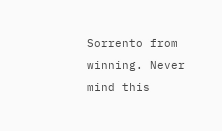Sorrento from winning. Never mind this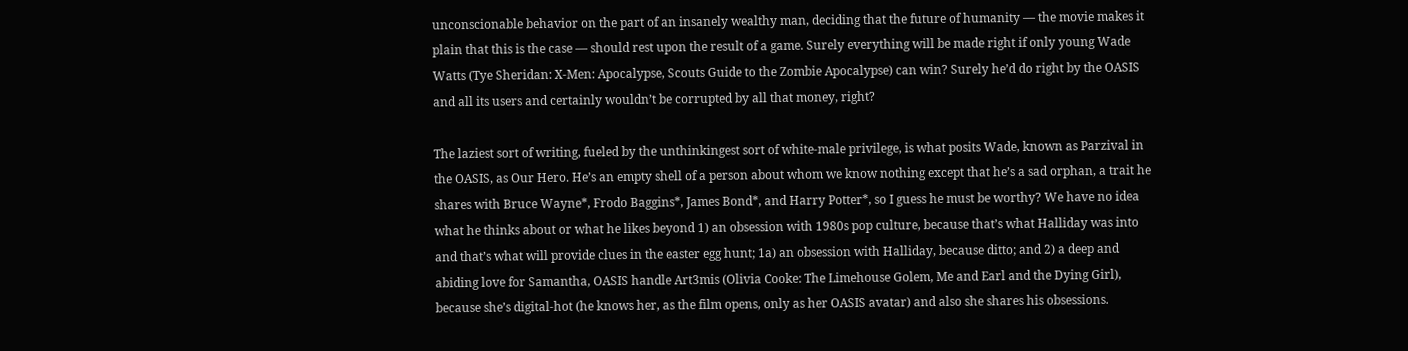unconscionable behavior on the part of an insanely wealthy man, deciding that the future of humanity — the movie makes it plain that this is the case — should rest upon the result of a game. Surely everything will be made right if only young Wade Watts (Tye Sheridan: X-Men: Apocalypse, Scouts Guide to the Zombie Apocalypse) can win? Surely he’d do right by the OASIS and all its users and certainly wouldn’t be corrupted by all that money, right?

The laziest sort of writing, fueled by the unthinkingest sort of white-male privilege, is what posits Wade, known as Parzival in the OASIS, as Our Hero. He’s an empty shell of a person about whom we know nothing except that he’s a sad orphan, a trait he shares with Bruce Wayne*, Frodo Baggins*, James Bond*, and Harry Potter*, so I guess he must be worthy? We have no idea what he thinks about or what he likes beyond 1) an obsession with 1980s pop culture, because that’s what Halliday was into and that’s what will provide clues in the easter egg hunt; 1a) an obsession with Halliday, because ditto; and 2) a deep and abiding love for Samantha, OASIS handle Art3mis (Olivia Cooke: The Limehouse Golem, Me and Earl and the Dying Girl), because she’s digital-hot (he knows her, as the film opens, only as her OASIS avatar) and also she shares his obsessions.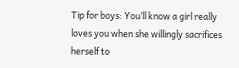Tip for boys: You’ll know a girl really loves you when she willingly sacrifices herself to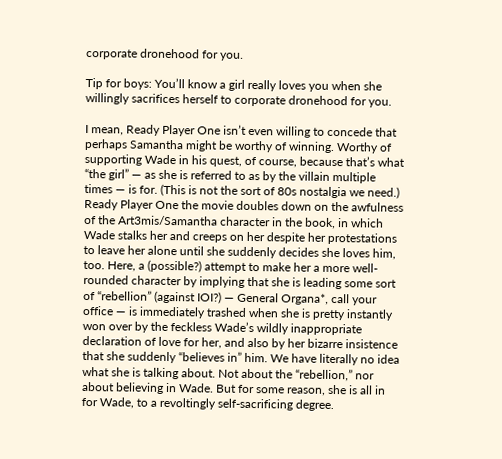corporate dronehood for you.

Tip for boys: You’ll know a girl really loves you when she willingly sacrifices herself to corporate dronehood for you.

I mean, Ready Player One isn’t even willing to concede that perhaps Samantha might be worthy of winning. Worthy of supporting Wade in his quest, of course, because that’s what “the girl” — as she is referred to as by the villain multiple times — is for. (This is not the sort of 80s nostalgia we need.) Ready Player One the movie doubles down on the awfulness of the Art3mis/Samantha character in the book, in which Wade stalks her and creeps on her despite her protestations to leave her alone until she suddenly decides she loves him, too. Here, a (possible?) attempt to make her a more well-rounded character by implying that she is leading some sort of “rebellion” (against IOI?) — General Organa*, call your office — is immediately trashed when she is pretty instantly won over by the feckless Wade’s wildly inappropriate declaration of love for her, and also by her bizarre insistence that she suddenly “believes in” him. We have literally no idea what she is talking about. Not about the “rebellion,” nor about believing in Wade. But for some reason, she is all in for Wade, to a revoltingly self-sacrificing degree.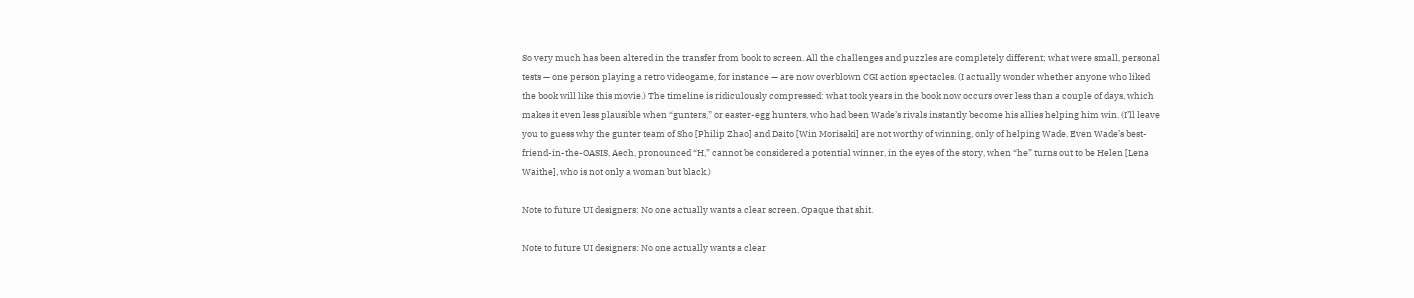So very much has been altered in the transfer from book to screen. All the challenges and puzzles are completely different; what were small, personal tests — one person playing a retro videogame, for instance — are now overblown CGI action spectacles. (I actually wonder whether anyone who liked the book will like this movie.) The timeline is ridiculously compressed: what took years in the book now occurs over less than a couple of days, which makes it even less plausible when “gunters,” or easter-egg hunters, who had been Wade’s rivals instantly become his allies helping him win. (I’ll leave you to guess why the gunter team of Sho [Philip Zhao] and Daito [Win Morisaki] are not worthy of winning, only of helping Wade. Even Wade’s best-friend-in-the-OASIS, Aech, pronounced “H,” cannot be considered a potential winner, in the eyes of the story, when “he” turns out to be Helen [Lena Waithe], who is not only a woman but black.)

Note to future UI designers: No one actually wants a clear screen. Opaque that shit.

Note to future UI designers: No one actually wants a clear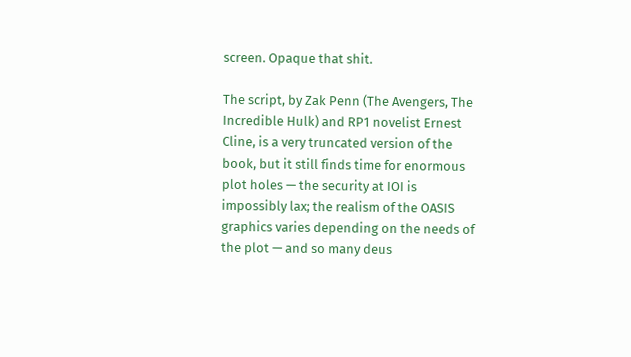screen. Opaque that shit.

The script, by Zak Penn (The Avengers, The Incredible Hulk) and RP1 novelist Ernest Cline, is a very truncated version of the book, but it still finds time for enormous plot holes — the security at IOI is impossibly lax; the realism of the OASIS graphics varies depending on the needs of the plot — and so many deus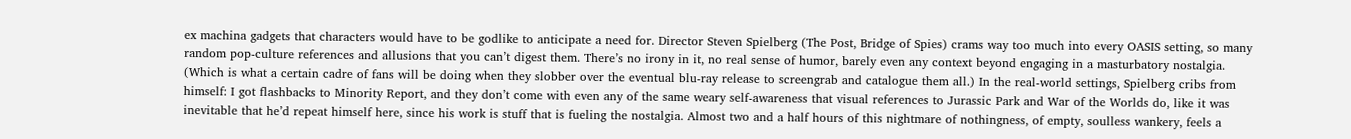ex machina gadgets that characters would have to be godlike to anticipate a need for. Director Steven Spielberg (The Post, Bridge of Spies) crams way too much into every OASIS setting, so many random pop-culture references and allusions that you can’t digest them. There’s no irony in it, no real sense of humor, barely even any context beyond engaging in a masturbatory nostalgia. (Which is what a certain cadre of fans will be doing when they slobber over the eventual blu-ray release to screengrab and catalogue them all.) In the real-world settings, Spielberg cribs from himself: I got flashbacks to Minority Report, and they don’t come with even any of the same weary self-awareness that visual references to Jurassic Park and War of the Worlds do, like it was inevitable that he’d repeat himself here, since his work is stuff that is fueling the nostalgia. Almost two and a half hours of this nightmare of nothingness, of empty, soulless wankery, feels a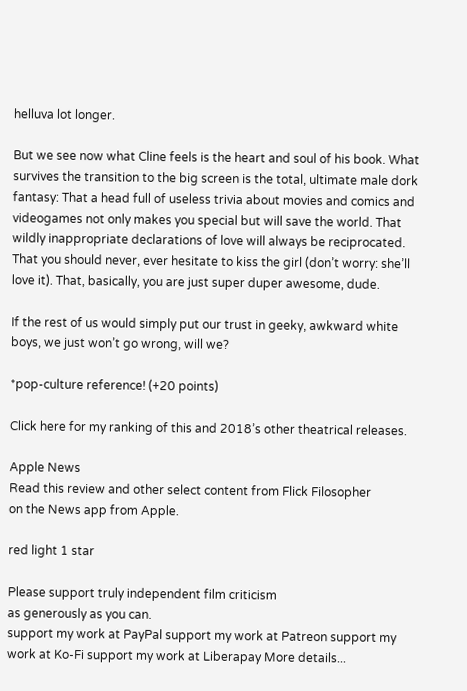helluva lot longer.

But we see now what Cline feels is the heart and soul of his book. What survives the transition to the big screen is the total, ultimate male dork fantasy: That a head full of useless trivia about movies and comics and videogames not only makes you special but will save the world. That wildly inappropriate declarations of love will always be reciprocated. That you should never, ever hesitate to kiss the girl (don’t worry: she’ll love it). That, basically, you are just super duper awesome, dude.

If the rest of us would simply put our trust in geeky, awkward white boys, we just won’t go wrong, will we?

*pop-culture reference! (+20 points)

Click here for my ranking of this and 2018’s other theatrical releases.

Apple News
Read this review and other select content from Flick Filosopher
on the News app from Apple.

red light 1 star

Please support truly independent film criticism
as generously as you can.
support my work at PayPal support my work at Patreon support my work at Ko-Fi support my work at Liberapay More details...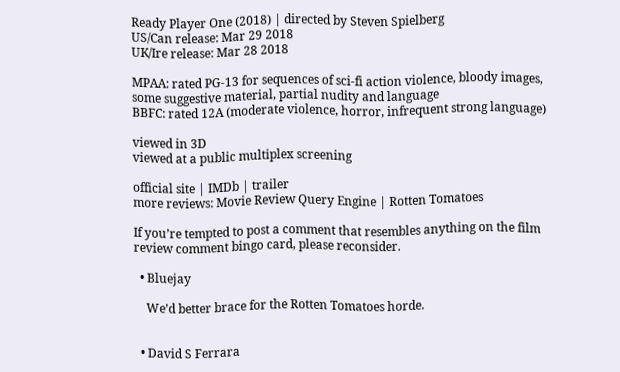Ready Player One (2018) | directed by Steven Spielberg
US/Can release: Mar 29 2018
UK/Ire release: Mar 28 2018

MPAA: rated PG-13 for sequences of sci-fi action violence, bloody images, some suggestive material, partial nudity and language
BBFC: rated 12A (moderate violence, horror, infrequent strong language)

viewed in 3D
viewed at a public multiplex screening

official site | IMDb | trailer
more reviews: Movie Review Query Engine | Rotten Tomatoes

If you’re tempted to post a comment that resembles anything on the film review comment bingo card, please reconsider.

  • Bluejay

    We’d better brace for the Rotten Tomatoes horde.


  • David S Ferrara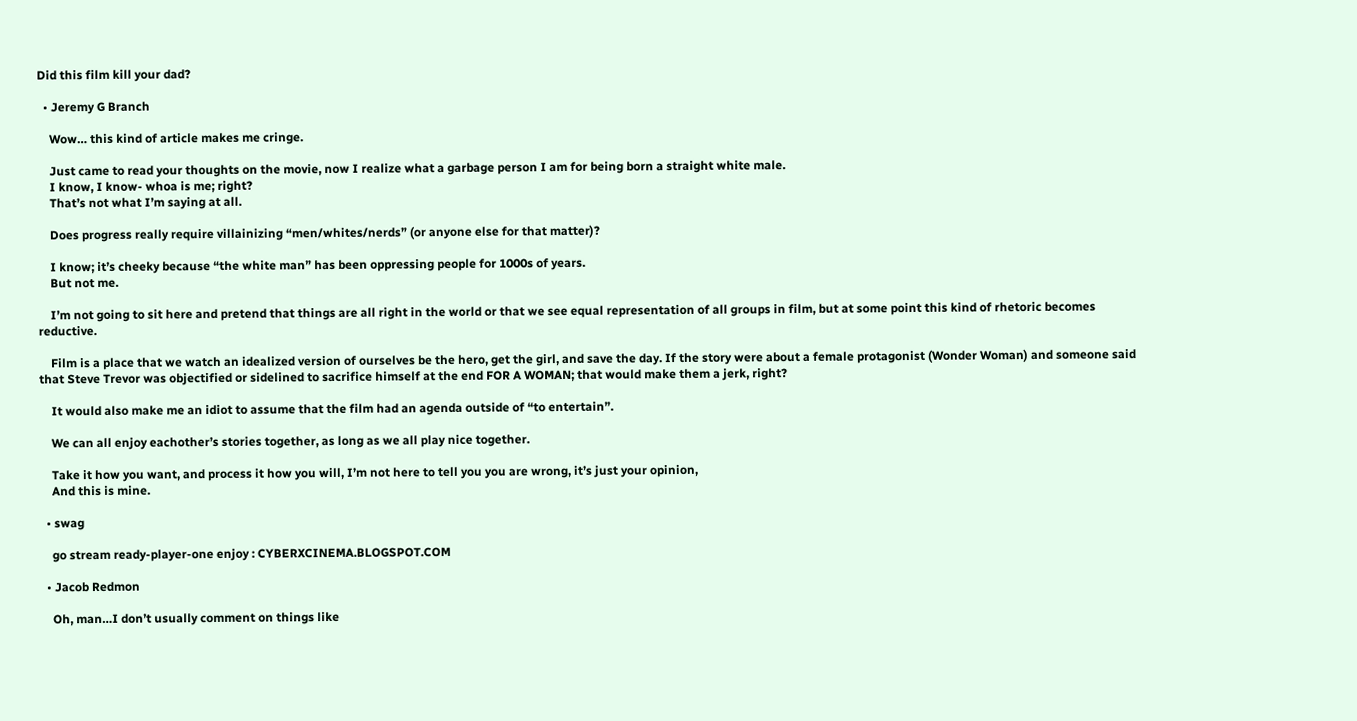Did this film kill your dad?

  • Jeremy G Branch

    Wow… this kind of article makes me cringe.

    Just came to read your thoughts on the movie, now I realize what a garbage person I am for being born a straight white male.
    I know, I know- whoa is me; right?
    That’s not what I’m saying at all.

    Does progress really require villainizing “men/whites/nerds” (or anyone else for that matter)?

    I know; it’s cheeky because “the white man” has been oppressing people for 1000s of years.
    But not me.

    I’m not going to sit here and pretend that things are all right in the world or that we see equal representation of all groups in film, but at some point this kind of rhetoric becomes reductive.

    Film is a place that we watch an idealized version of ourselves be the hero, get the girl, and save the day. If the story were about a female protagonist (Wonder Woman) and someone said that Steve Trevor was objectified or sidelined to sacrifice himself at the end FOR A WOMAN; that would make them a jerk, right?

    It would also make me an idiot to assume that the film had an agenda outside of “to entertain”.

    We can all enjoy eachother’s stories together, as long as we all play nice together.

    Take it how you want, and process it how you will, I’m not here to tell you you are wrong, it’s just your opinion,
    And this is mine.

  • swag

    go stream ready-player-one enjoy : CYBERXCINEMA.BLOGSPOT.COM

  • Jacob Redmon

    Oh, man…I don’t usually comment on things like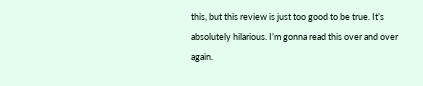this, but this review is just too good to be true. It’s absolutely hilarious. I’m gonna read this over and over again.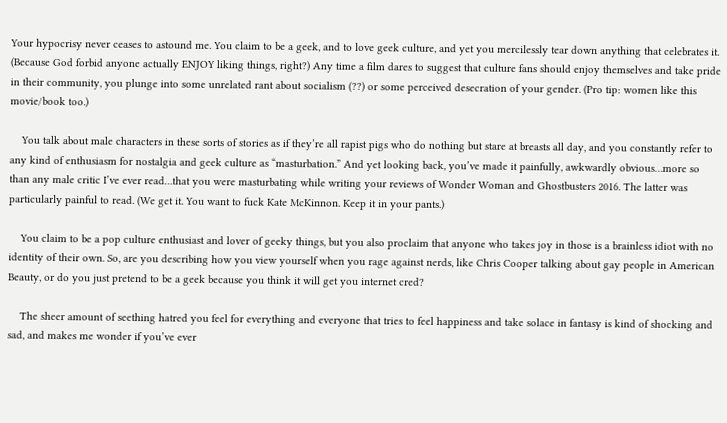Your hypocrisy never ceases to astound me. You claim to be a geek, and to love geek culture, and yet you mercilessly tear down anything that celebrates it. (Because God forbid anyone actually ENJOY liking things, right?) Any time a film dares to suggest that culture fans should enjoy themselves and take pride in their community, you plunge into some unrelated rant about socialism (??) or some perceived desecration of your gender. (Pro tip: women like this movie/book too.)

    You talk about male characters in these sorts of stories as if they’re all rapist pigs who do nothing but stare at breasts all day, and you constantly refer to any kind of enthusiasm for nostalgia and geek culture as “masturbation.” And yet looking back, you’ve made it painfully, awkwardly obvious…more so than any male critic I’ve ever read…that you were masturbating while writing your reviews of Wonder Woman and Ghostbusters 2016. The latter was particularly painful to read. (We get it. You want to fuck Kate McKinnon. Keep it in your pants.)

    You claim to be a pop culture enthusiast and lover of geeky things, but you also proclaim that anyone who takes joy in those is a brainless idiot with no identity of their own. So, are you describing how you view yourself when you rage against nerds, like Chris Cooper talking about gay people in American Beauty, or do you just pretend to be a geek because you think it will get you internet cred?

    The sheer amount of seething hatred you feel for everything and everyone that tries to feel happiness and take solace in fantasy is kind of shocking and sad, and makes me wonder if you’ve ever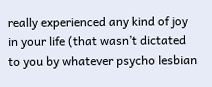really experienced any kind of joy in your life (that wasn’t dictated to you by whatever psycho lesbian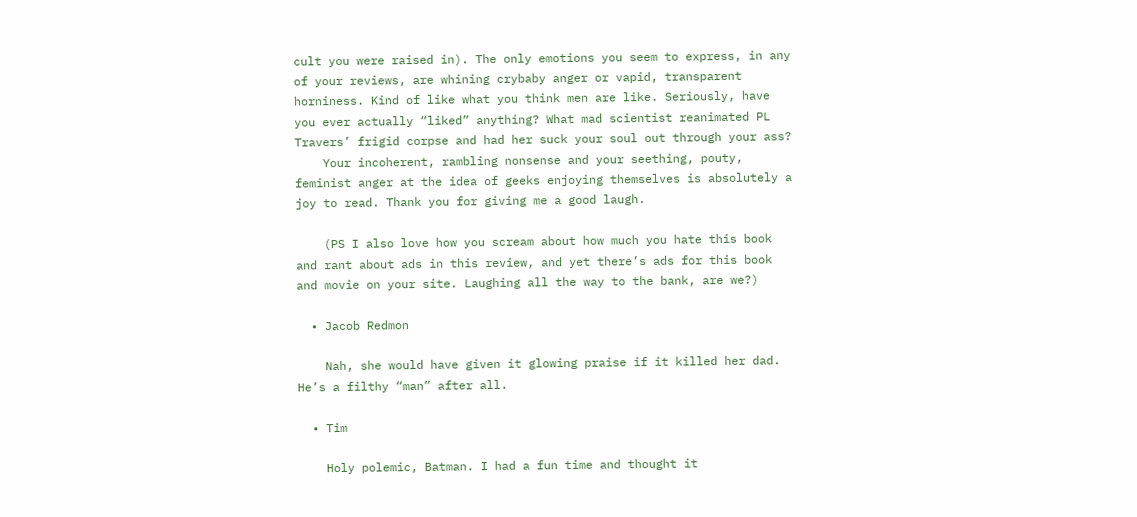cult you were raised in). The only emotions you seem to express, in any of your reviews, are whining crybaby anger or vapid, transparent horniness. Kind of like what you think men are like. Seriously, have you ever actually “liked” anything? What mad scientist reanimated PL Travers’ frigid corpse and had her suck your soul out through your ass?
    Your incoherent, rambling nonsense and your seething, pouty, feminist anger at the idea of geeks enjoying themselves is absolutely a joy to read. Thank you for giving me a good laugh.

    (PS I also love how you scream about how much you hate this book and rant about ads in this review, and yet there’s ads for this book and movie on your site. Laughing all the way to the bank, are we?)

  • Jacob Redmon

    Nah, she would have given it glowing praise if it killed her dad. He’s a filthy “man” after all.

  • Tim

    Holy polemic, Batman. I had a fun time and thought it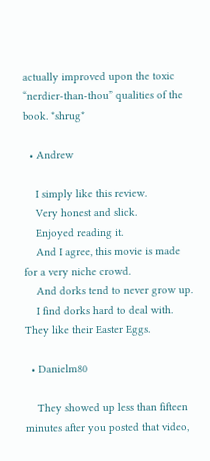actually improved upon the toxic “nerdier-than-thou” qualities of the book. *shrug*

  • Andrew

    I simply like this review.
    Very honest and slick.
    Enjoyed reading it.
    And I agree, this movie is made for a very niche crowd.
    And dorks tend to never grow up.
    I find dorks hard to deal with. They like their Easter Eggs.

  • Danielm80

    They showed up less than fifteen minutes after you posted that video,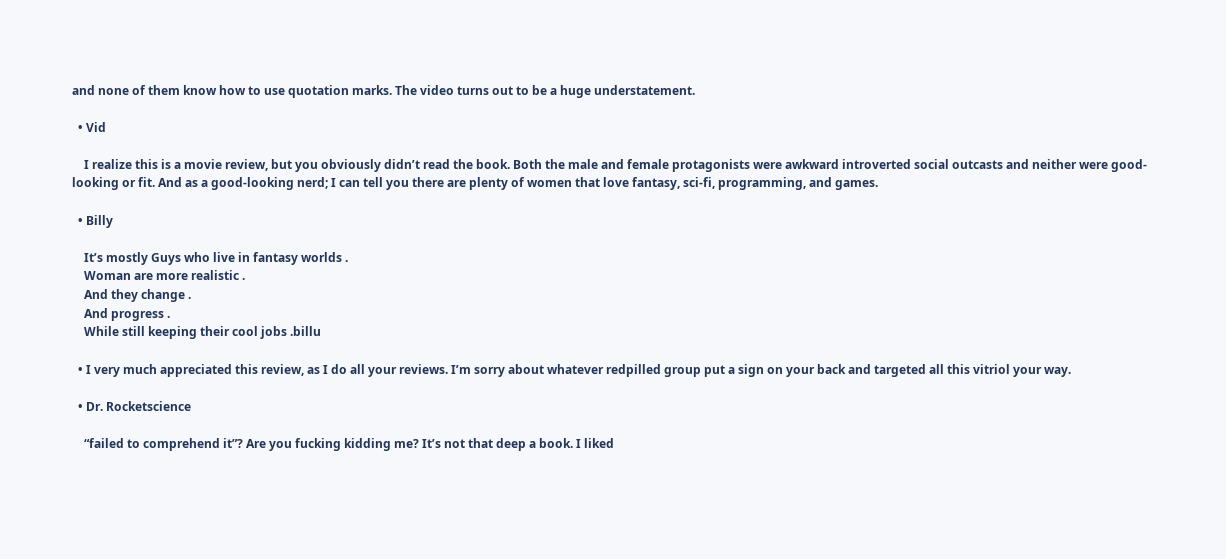and none of them know how to use quotation marks. The video turns out to be a huge understatement.

  • Vid

    I realize this is a movie review, but you obviously didn’t read the book. Both the male and female protagonists were awkward introverted social outcasts and neither were good-looking or fit. And as a good-looking nerd; I can tell you there are plenty of women that love fantasy, sci-fi, programming, and games.

  • Billy

    It’s mostly Guys who live in fantasy worlds .
    Woman are more realistic .
    And they change .
    And progress .
    While still keeping their cool jobs .billu

  • I very much appreciated this review, as I do all your reviews. I’m sorry about whatever redpilled group put a sign on your back and targeted all this vitriol your way.

  • Dr. Rocketscience

    “failed to comprehend it”? Are you fucking kidding me? It’s not that deep a book. I liked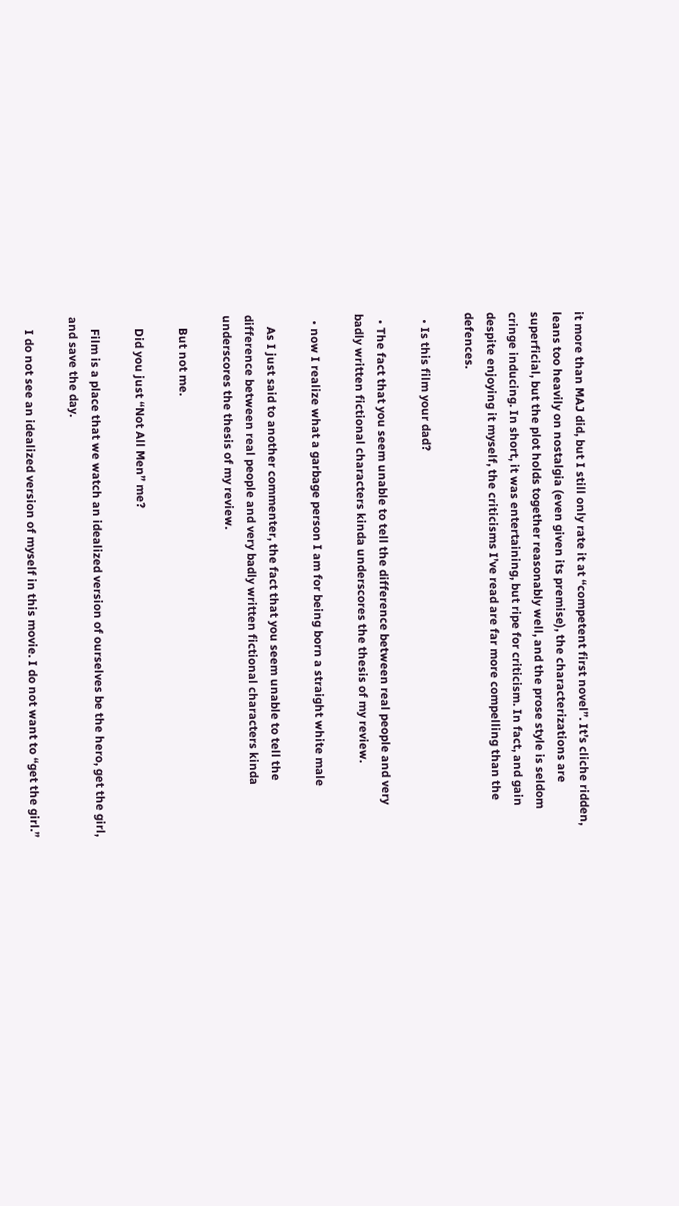it more than MAJ did, but I still only rate it at “competent first novel”. It’s cliche ridden, leans too heavily on nostalgia (even given its premise), the characterizations are superficial, but the plot holds together reasonably well, and the prose style is seldom cringe inducing. In short, it was entertaining, but ripe for criticism. In fact, and gain despite enjoying it myself, the criticisms I’ve read are far more compelling than the defences.

  • Is this film your dad?

  • The fact that you seem unable to tell the difference between real people and very badly written fictional characters kinda underscores the thesis of my review.

  • now I realize what a garbage person I am for being born a straight white male

    As I just said to another commenter, the fact that you seem unable to tell the difference between real people and very badly written fictional characters kinda underscores the thesis of my review.

    But not me.

    Did you just “Not All Men” me?

    Film is a place that we watch an idealized version of ourselves be the hero, get the girl, and save the day.

    I do not see an idealized version of myself in this movie. I do not want to “get the girl.”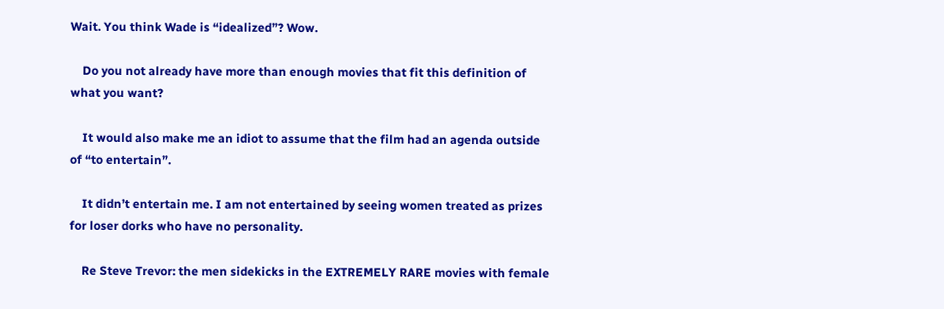Wait. You think Wade is “idealized”? Wow.

    Do you not already have more than enough movies that fit this definition of what you want?

    It would also make me an idiot to assume that the film had an agenda outside of “to entertain”.

    It didn’t entertain me. I am not entertained by seeing women treated as prizes for loser dorks who have no personality.

    Re Steve Trevor: the men sidekicks in the EXTREMELY RARE movies with female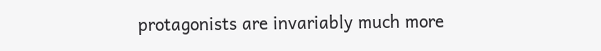protagonists are invariably much more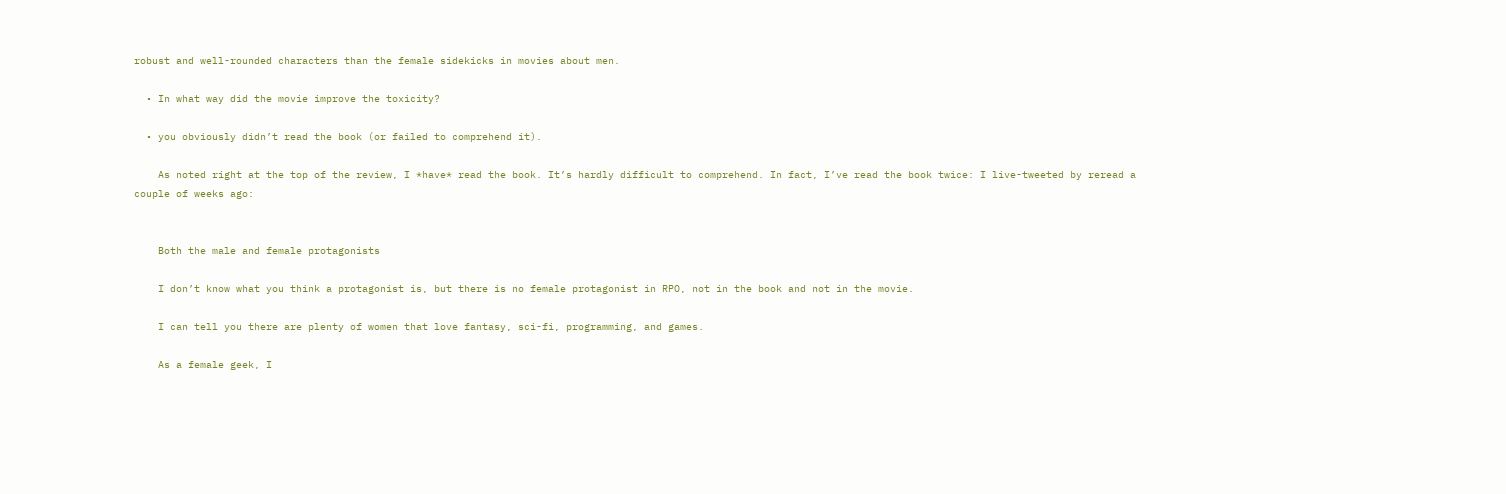robust and well-rounded characters than the female sidekicks in movies about men.

  • In what way did the movie improve the toxicity?

  • you obviously didn’t read the book (or failed to comprehend it).

    As noted right at the top of the review, I *have* read the book. It’s hardly difficult to comprehend. In fact, I’ve read the book twice: I live-tweeted by reread a couple of weeks ago:


    Both the male and female protagonists

    I don’t know what you think a protagonist is, but there is no female protagonist in RPO, not in the book and not in the movie.

    I can tell you there are plenty of women that love fantasy, sci-fi, programming, and games.

    As a female geek, I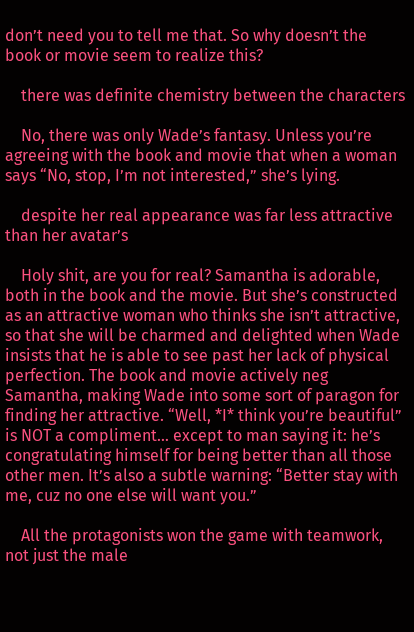don’t need you to tell me that. So why doesn’t the book or movie seem to realize this?

    there was definite chemistry between the characters

    No, there was only Wade’s fantasy. Unless you’re agreeing with the book and movie that when a woman says “No, stop, I’m not interested,” she’s lying.

    despite her real appearance was far less attractive than her avatar’s

    Holy shit, are you for real? Samantha is adorable, both in the book and the movie. But she’s constructed as an attractive woman who thinks she isn’t attractive, so that she will be charmed and delighted when Wade insists that he is able to see past her lack of physical perfection. The book and movie actively neg Samantha, making Wade into some sort of paragon for finding her attractive. “Well, *I* think you’re beautiful” is NOT a compliment… except to man saying it: he’s congratulating himself for being better than all those other men. It’s also a subtle warning: “Better stay with me, cuz no one else will want you.”

    All the protagonists won the game with teamwork, not just the male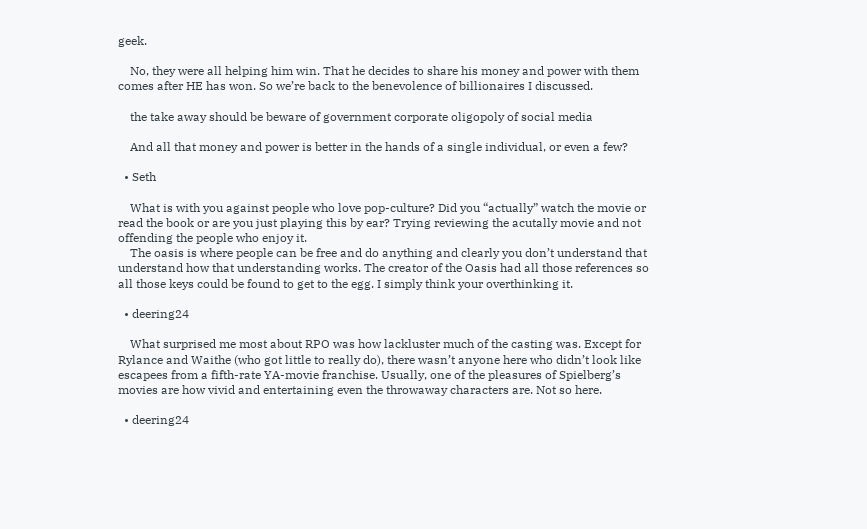geek.

    No, they were all helping him win. That he decides to share his money and power with them comes after HE has won. So we’re back to the benevolence of billionaires I discussed.

    the take away should be beware of government corporate oligopoly of social media

    And all that money and power is better in the hands of a single individual, or even a few?

  • Seth

    What is with you against people who love pop-culture? Did you “actually” watch the movie or read the book or are you just playing this by ear? Trying reviewing the acutally movie and not offending the people who enjoy it.
    The oasis is where people can be free and do anything and clearly you don’t understand that understand how that understanding works. The creator of the Oasis had all those references so all those keys could be found to get to the egg. I simply think your overthinking it.

  • deering24

    What surprised me most about RPO was how lackluster much of the casting was. Except for Rylance and Waithe (who got little to really do), there wasn’t anyone here who didn’t look like escapees from a fifth-rate YA-movie franchise. Usually, one of the pleasures of Spielberg’s movies are how vivid and entertaining even the throwaway characters are. Not so here.

  • deering24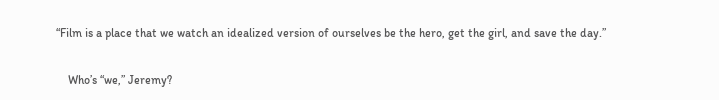“Film is a place that we watch an idealized version of ourselves be the hero, get the girl, and save the day.”

    Who’s “we,” Jeremy?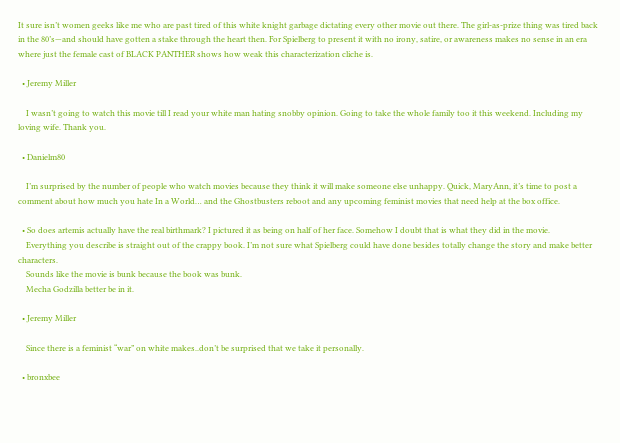It sure isn’t women geeks like me who are past tired of this white knight garbage dictating every other movie out there. The girl-as-prize thing was tired back in the 80’s—and should have gotten a stake through the heart then. For Spielberg to present it with no irony, satire, or awareness makes no sense in an era where just the female cast of BLACK PANTHER shows how weak this characterization cliche is.

  • Jeremy Miller

    I wasn’t going to watch this movie till I read your white man hating snobby opinion. Going to take the whole family too it this weekend. Including my loving wife. Thank you.

  • Danielm80

    I’m surprised by the number of people who watch movies because they think it will make someone else unhappy. Quick, MaryAnn, it’s time to post a comment about how much you hate In a World… and the Ghostbusters reboot and any upcoming feminist movies that need help at the box office.

  • So does artemis actually have the real birthmark? I pictured it as being on half of her face. Somehow I doubt that is what they did in the movie.
    Everything you describe is straight out of the crappy book. I’m not sure what Spielberg could have done besides totally change the story and make better characters.
    Sounds like the movie is bunk because the book was bunk.
    Mecha Godzilla better be in it.

  • Jeremy Miller

    Since there is a feminist “war” on white makes..don’t be surprised that we take it personally.

  • bronxbee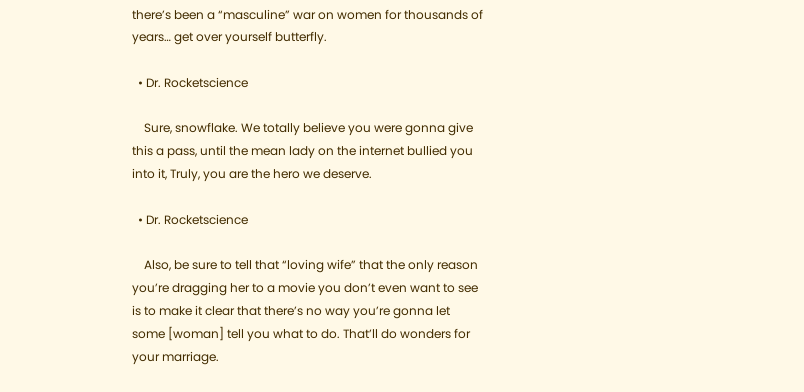there’s been a “masculine” war on women for thousands of years… get over yourself butterfly.

  • Dr. Rocketscience

    Sure, snowflake. We totally believe you were gonna give this a pass, until the mean lady on the internet bullied you into it, Truly, you are the hero we deserve.

  • Dr. Rocketscience

    Also, be sure to tell that “loving wife” that the only reason you’re dragging her to a movie you don’t even want to see is to make it clear that there’s no way you’re gonna let some [woman] tell you what to do. That’ll do wonders for your marriage.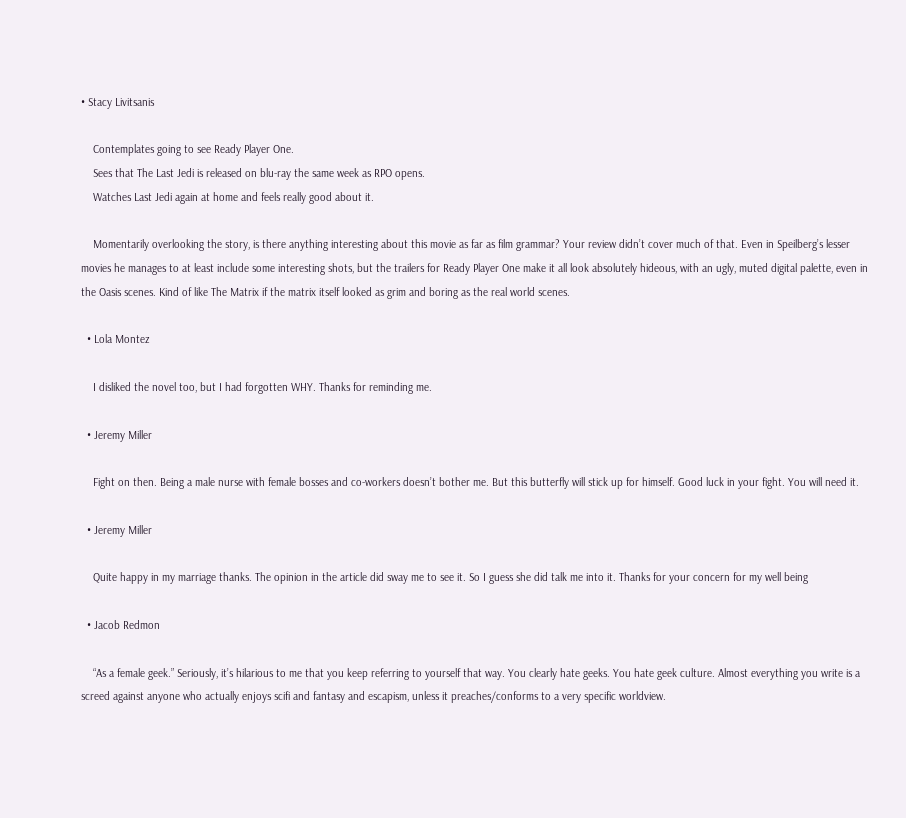• Stacy Livitsanis

    Contemplates going to see Ready Player One.
    Sees that The Last Jedi is released on blu-ray the same week as RPO opens.
    Watches Last Jedi again at home and feels really good about it.

    Momentarily overlooking the story, is there anything interesting about this movie as far as film grammar? Your review didn’t cover much of that. Even in Speilberg’s lesser movies he manages to at least include some interesting shots, but the trailers for Ready Player One make it all look absolutely hideous, with an ugly, muted digital palette, even in the Oasis scenes. Kind of like The Matrix if the matrix itself looked as grim and boring as the real world scenes.

  • Lola Montez

    I disliked the novel too, but I had forgotten WHY. Thanks for reminding me.

  • Jeremy Miller

    Fight on then. Being a male nurse with female bosses and co-workers doesn’t bother me. But this butterfly will stick up for himself. Good luck in your fight. You will need it.

  • Jeremy Miller

    Quite happy in my marriage thanks. The opinion in the article did sway me to see it. So I guess she did talk me into it. Thanks for your concern for my well being

  • Jacob Redmon

    “As a female geek.” Seriously, it’s hilarious to me that you keep referring to yourself that way. You clearly hate geeks. You hate geek culture. Almost everything you write is a screed against anyone who actually enjoys scifi and fantasy and escapism, unless it preaches/conforms to a very specific worldview.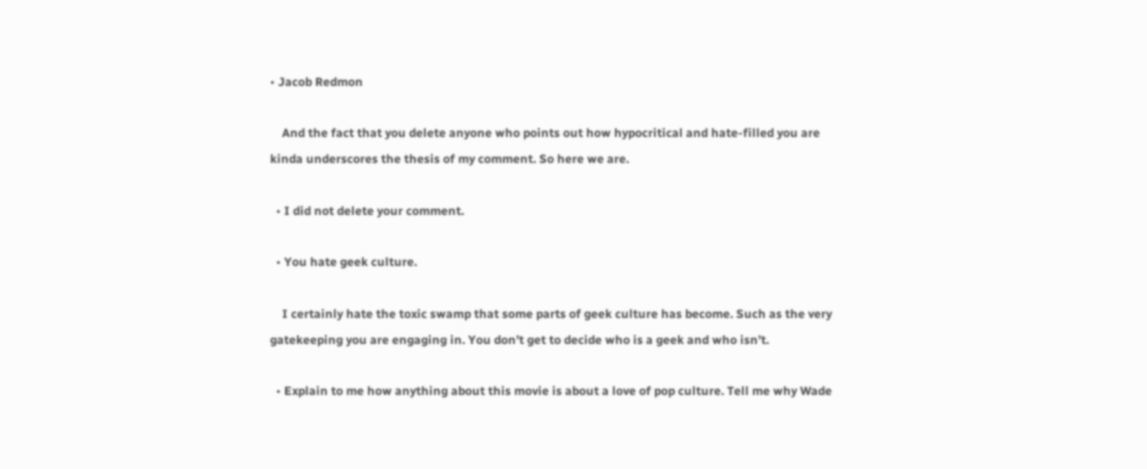• Jacob Redmon

    And the fact that you delete anyone who points out how hypocritical and hate-filled you are kinda underscores the thesis of my comment. So here we are.

  • I did not delete your comment.

  • You hate geek culture.

    I certainly hate the toxic swamp that some parts of geek culture has become. Such as the very gatekeeping you are engaging in. You don’t get to decide who is a geek and who isn’t.

  • Explain to me how anything about this movie is about a love of pop culture. Tell me why Wade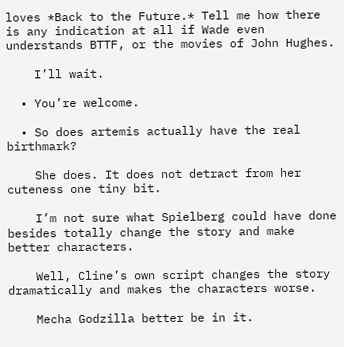loves *Back to the Future.* Tell me how there is any indication at all if Wade even understands BTTF, or the movies of John Hughes.

    I’ll wait.

  • You’re welcome.

  • So does artemis actually have the real birthmark?

    She does. It does not detract from her cuteness one tiny bit.

    I’m not sure what Spielberg could have done besides totally change the story and make better characters.

    Well, Cline’s own script changes the story dramatically and makes the characters worse.

    Mecha Godzilla better be in it.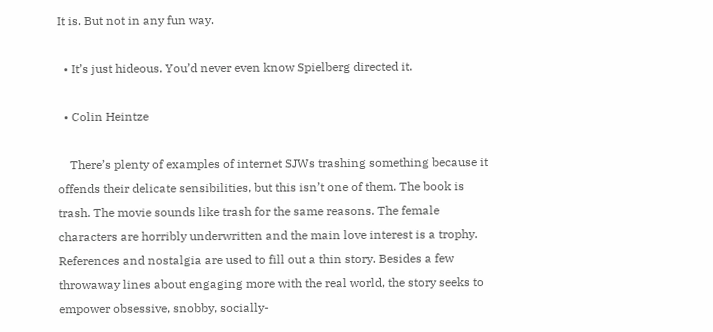It is. But not in any fun way.

  • It’s just hideous. You’d never even know Spielberg directed it.

  • Colin Heintze

    There’s plenty of examples of internet SJWs trashing something because it offends their delicate sensibilities, but this isn’t one of them. The book is trash. The movie sounds like trash for the same reasons. The female characters are horribly underwritten and the main love interest is a trophy. References and nostalgia are used to fill out a thin story. Besides a few throwaway lines about engaging more with the real world, the story seeks to empower obsessive, snobby, socially-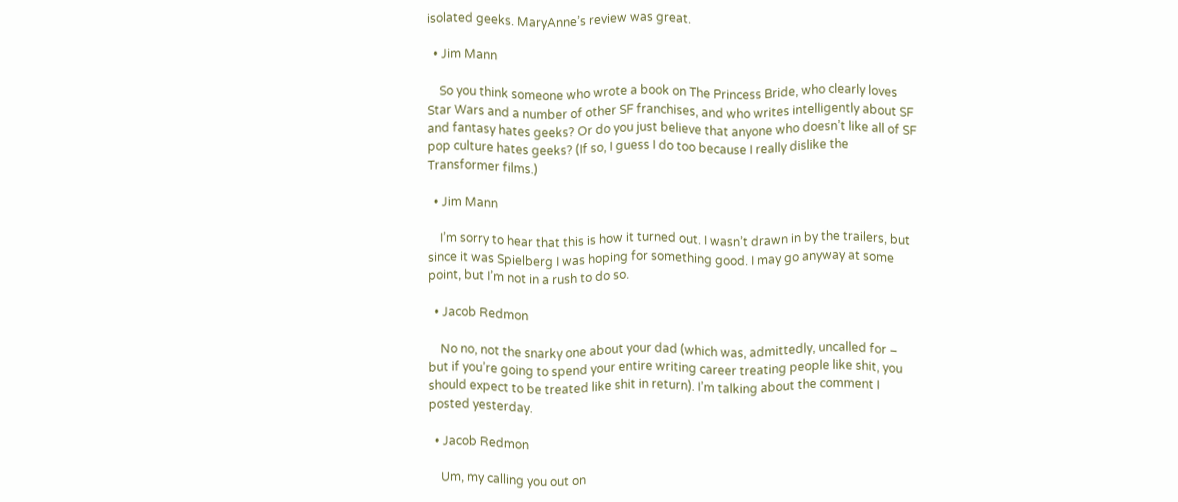isolated geeks. MaryAnne’s review was great.

  • Jim Mann

    So you think someone who wrote a book on The Princess Bride, who clearly loves Star Wars and a number of other SF franchises, and who writes intelligently about SF and fantasy hates geeks? Or do you just believe that anyone who doesn’t like all of SF pop culture hates geeks? (If so, I guess I do too because I really dislike the Transformer films.)

  • Jim Mann

    I’m sorry to hear that this is how it turned out. I wasn’t drawn in by the trailers, but since it was Spielberg I was hoping for something good. I may go anyway at some point, but I’m not in a rush to do so.

  • Jacob Redmon

    No no, not the snarky one about your dad (which was, admittedly, uncalled for – but if you’re going to spend your entire writing career treating people like shit, you should expect to be treated like shit in return). I’m talking about the comment I posted yesterday.

  • Jacob Redmon

    Um, my calling you out on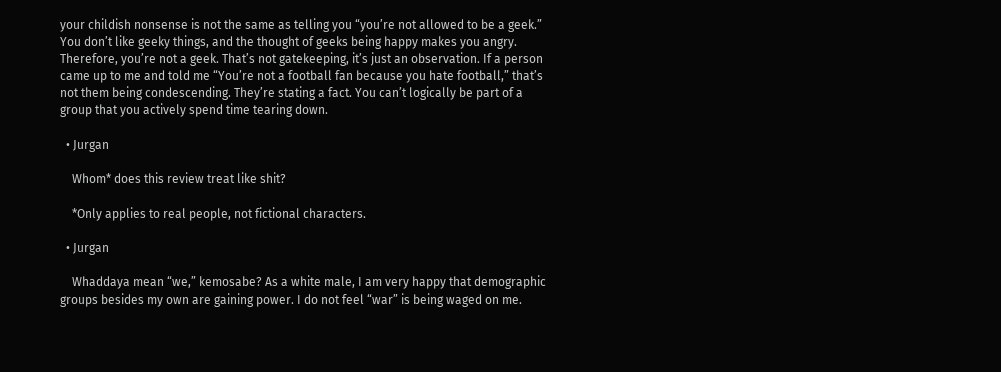your childish nonsense is not the same as telling you “you’re not allowed to be a geek.” You don’t like geeky things, and the thought of geeks being happy makes you angry. Therefore, you’re not a geek. That’s not gatekeeping, it’s just an observation. If a person came up to me and told me “You’re not a football fan because you hate football,” that’s not them being condescending. They’re stating a fact. You can’t logically be part of a group that you actively spend time tearing down.

  • Jurgan

    Whom* does this review treat like shit?

    *Only applies to real people, not fictional characters.

  • Jurgan

    Whaddaya mean “we,” kemosabe? As a white male, I am very happy that demographic groups besides my own are gaining power. I do not feel “war” is being waged on me.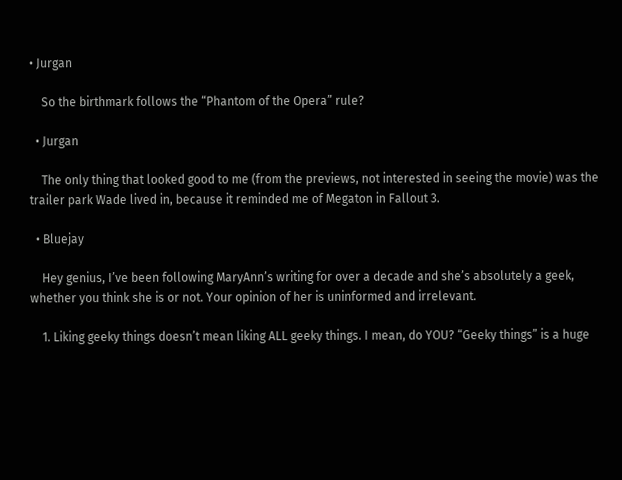• Jurgan

    So the birthmark follows the “Phantom of the Opera” rule?

  • Jurgan

    The only thing that looked good to me (from the previews, not interested in seeing the movie) was the trailer park Wade lived in, because it reminded me of Megaton in Fallout 3.

  • Bluejay

    Hey genius, I’ve been following MaryAnn’s writing for over a decade and she’s absolutely a geek, whether you think she is or not. Your opinion of her is uninformed and irrelevant.

    1. Liking geeky things doesn’t mean liking ALL geeky things. I mean, do YOU? “Geeky things” is a huge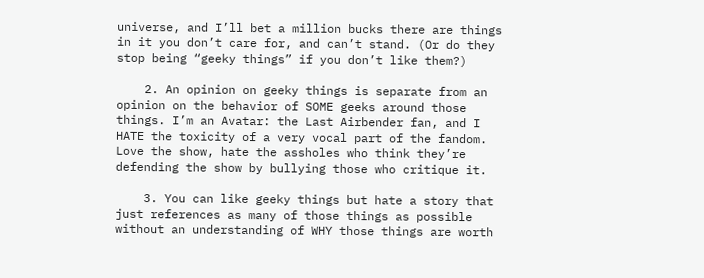universe, and I’ll bet a million bucks there are things in it you don’t care for, and can’t stand. (Or do they stop being “geeky things” if you don’t like them?)

    2. An opinion on geeky things is separate from an opinion on the behavior of SOME geeks around those things. I’m an Avatar: the Last Airbender fan, and I HATE the toxicity of a very vocal part of the fandom. Love the show, hate the assholes who think they’re defending the show by bullying those who critique it.

    3. You can like geeky things but hate a story that just references as many of those things as possible without an understanding of WHY those things are worth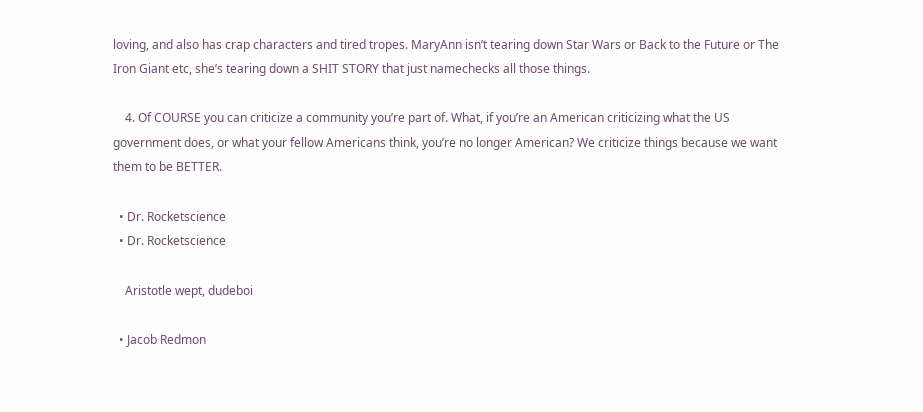loving, and also has crap characters and tired tropes. MaryAnn isn’t tearing down Star Wars or Back to the Future or The Iron Giant etc, she’s tearing down a SHIT STORY that just namechecks all those things.

    4. Of COURSE you can criticize a community you’re part of. What, if you’re an American criticizing what the US government does, or what your fellow Americans think, you’re no longer American? We criticize things because we want them to be BETTER.

  • Dr. Rocketscience
  • Dr. Rocketscience

    Aristotle wept, dudeboi

  • Jacob Redmon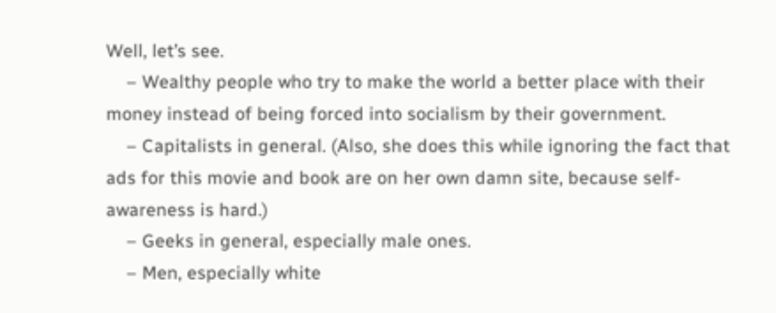Well, let’s see.
    – Wealthy people who try to make the world a better place with their money instead of being forced into socialism by their government.
    – Capitalists in general. (Also, she does this while ignoring the fact that ads for this movie and book are on her own damn site, because self-awareness is hard.)
    – Geeks in general, especially male ones.
    – Men, especially white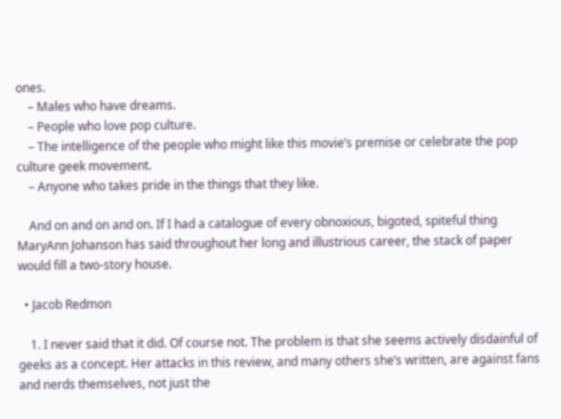ones.
    – Males who have dreams.
    – People who love pop culture.
    – The intelligence of the people who might like this movie’s premise or celebrate the pop culture geek movement.
    – Anyone who takes pride in the things that they like.

    And on and on and on. If I had a catalogue of every obnoxious, bigoted, spiteful thing MaryAnn Johanson has said throughout her long and illustrious career, the stack of paper would fill a two-story house.

  • Jacob Redmon

    1. I never said that it did. Of course not. The problem is that she seems actively disdainful of geeks as a concept. Her attacks in this review, and many others she’s written, are against fans and nerds themselves, not just the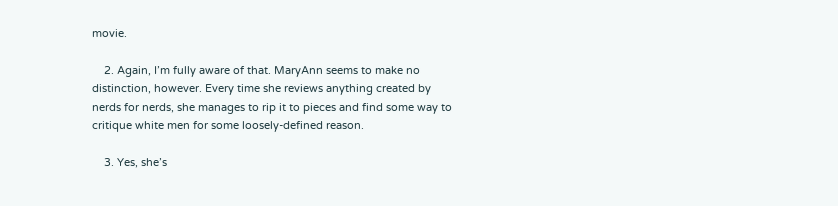movie.

    2. Again, I’m fully aware of that. MaryAnn seems to make no distinction, however. Every time she reviews anything created by nerds for nerds, she manages to rip it to pieces and find some way to critique white men for some loosely-defined reason.

    3. Yes, she’s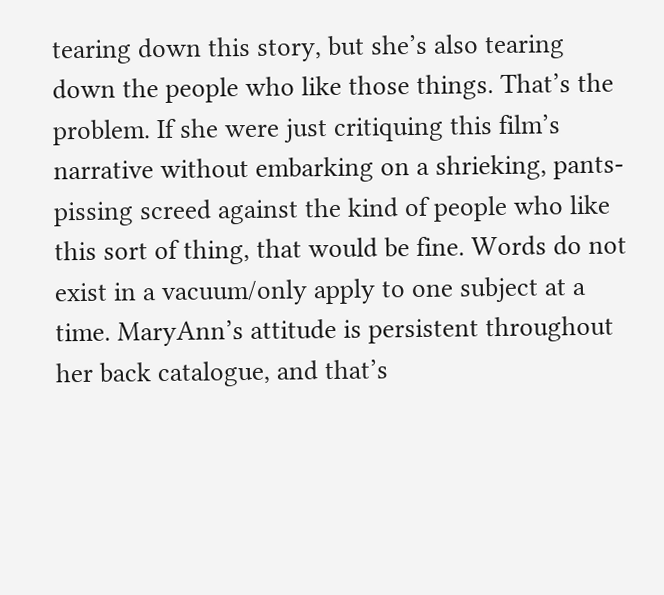tearing down this story, but she’s also tearing down the people who like those things. That’s the problem. If she were just critiquing this film’s narrative without embarking on a shrieking, pants-pissing screed against the kind of people who like this sort of thing, that would be fine. Words do not exist in a vacuum/only apply to one subject at a time. MaryAnn’s attitude is persistent throughout her back catalogue, and that’s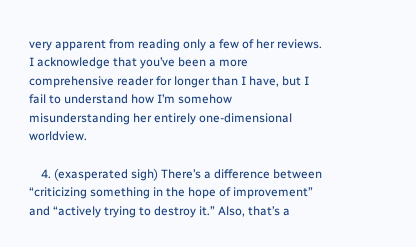very apparent from reading only a few of her reviews. I acknowledge that you’ve been a more comprehensive reader for longer than I have, but I fail to understand how I’m somehow misunderstanding her entirely one-dimensional worldview.

    4. (exasperated sigh) There’s a difference between “criticizing something in the hope of improvement” and “actively trying to destroy it.” Also, that’s a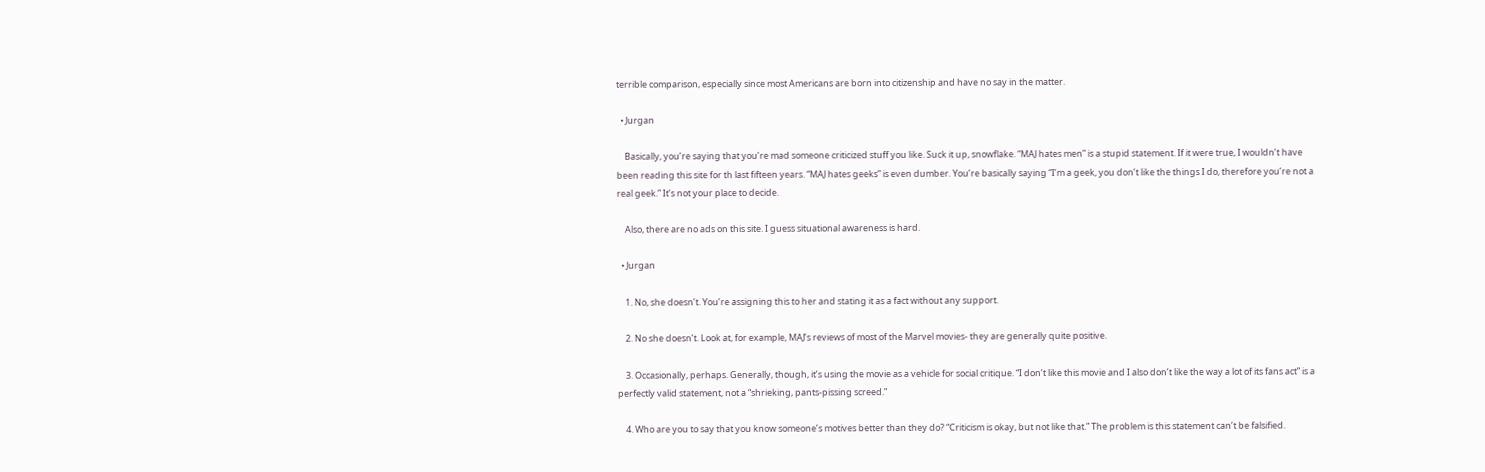terrible comparison, especially since most Americans are born into citizenship and have no say in the matter.

  • Jurgan

    Basically, you’re saying that you’re mad someone criticized stuff you like. Suck it up, snowflake. “MAJ hates men” is a stupid statement. If it were true, I wouldn’t have been reading this site for th last fifteen years. “MAJ hates geeks” is even dumber. You’re basically saying “I’m a geek, you don’t like the things I do, therefore you’re not a real geek.” It’s not your place to decide.

    Also, there are no ads on this site. I guess situational awareness is hard.

  • Jurgan

    1. No, she doesn’t. You’re assigning this to her and stating it as a fact without any support.

    2. No she doesn’t. Look at, for example, MAJ’s reviews of most of the Marvel movies- they are generally quite positive.

    3. Occasionally, perhaps. Generally, though, it’s using the movie as a vehicle for social critique. “I don’t like this movie and I also don’t like the way a lot of its fans act” is a perfectly valid statement, not a “shrieking, pants-pissing screed.”

    4. Who are you to say that you know someone’s motives better than they do? “Criticism is okay, but not like that.” The problem is this statement can’t be falsified.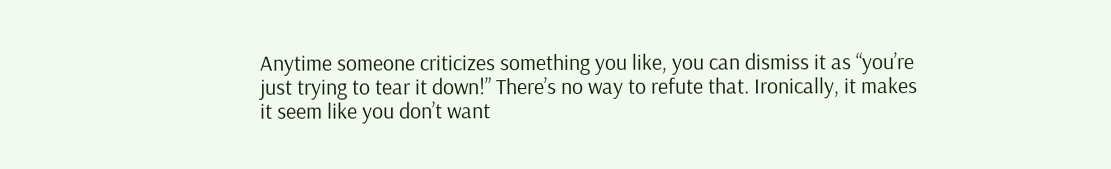Anytime someone criticizes something you like, you can dismiss it as “you’re just trying to tear it down!” There’s no way to refute that. Ironically, it makes it seem like you don’t want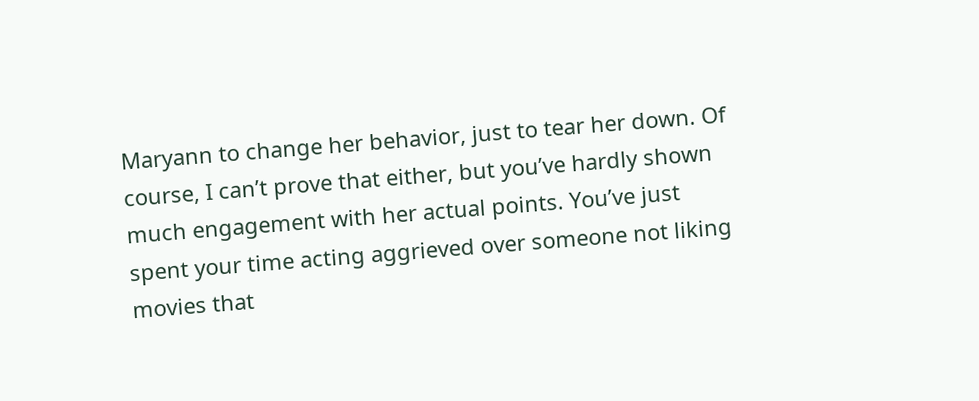Maryann to change her behavior, just to tear her down. Of course, I can’t prove that either, but you’ve hardly shown much engagement with her actual points. You’ve just spent your time acting aggrieved over someone not liking movies that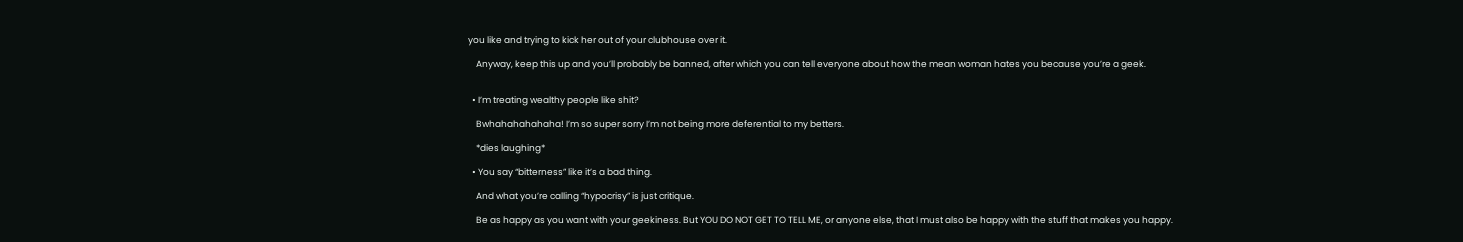you like and trying to kick her out of your clubhouse over it.

    Anyway, keep this up and you’ll probably be banned, after which you can tell everyone about how the mean woman hates you because you’re a geek.


  • I’m treating wealthy people like shit?

    Bwhahahahahaha! I’m so super sorry I’m not being more deferential to my betters.

    *dies laughing*

  • You say “bitterness” like it’s a bad thing.

    And what you’re calling “hypocrisy” is just critique.

    Be as happy as you want with your geekiness. But YOU DO NOT GET TO TELL ME, or anyone else, that I must also be happy with the stuff that makes you happy.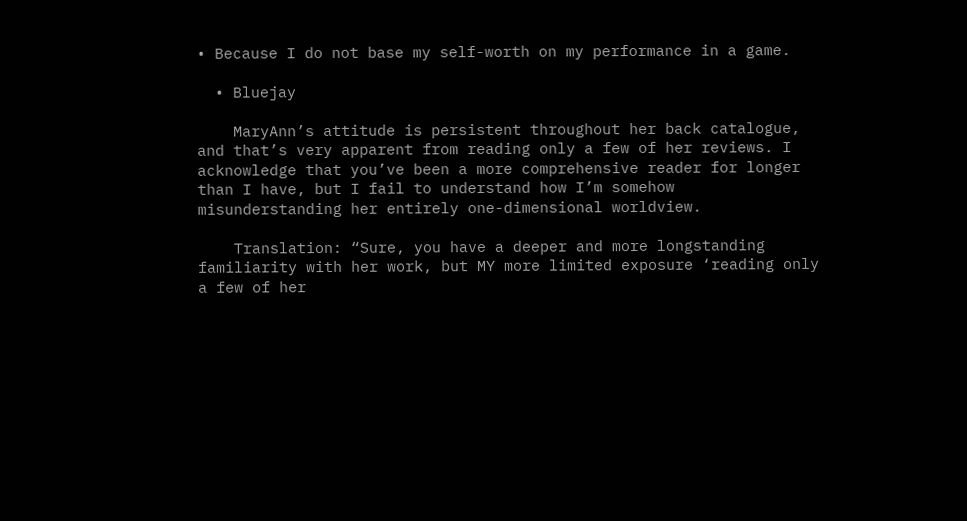• Because I do not base my self-worth on my performance in a game.

  • Bluejay

    MaryAnn’s attitude is persistent throughout her back catalogue, and that’s very apparent from reading only a few of her reviews. I acknowledge that you’ve been a more comprehensive reader for longer than I have, but I fail to understand how I’m somehow misunderstanding her entirely one-dimensional worldview.

    Translation: “Sure, you have a deeper and more longstanding familiarity with her work, but MY more limited exposure ‘reading only a few of her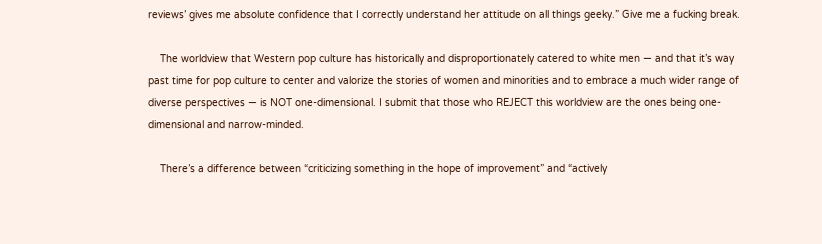reviews’ gives me absolute confidence that I correctly understand her attitude on all things geeky.” Give me a fucking break.

    The worldview that Western pop culture has historically and disproportionately catered to white men — and that it’s way past time for pop culture to center and valorize the stories of women and minorities and to embrace a much wider range of diverse perspectives — is NOT one-dimensional. I submit that those who REJECT this worldview are the ones being one-dimensional and narrow-minded.

    There’s a difference between “criticizing something in the hope of improvement” and “actively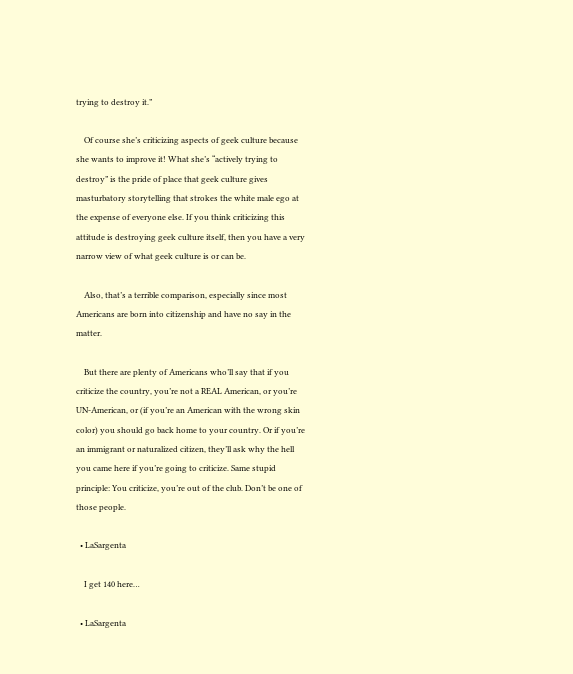trying to destroy it.”

    Of course she’s criticizing aspects of geek culture because she wants to improve it! What she’s “actively trying to destroy” is the pride of place that geek culture gives masturbatory storytelling that strokes the white male ego at the expense of everyone else. If you think criticizing this attitude is destroying geek culture itself, then you have a very narrow view of what geek culture is or can be.

    Also, that’s a terrible comparison, especially since most Americans are born into citizenship and have no say in the matter.

    But there are plenty of Americans who’ll say that if you criticize the country, you’re not a REAL American, or you’re UN-American, or (if you’re an American with the wrong skin color) you should go back home to your country. Or if you’re an immigrant or naturalized citizen, they’ll ask why the hell you came here if you’re going to criticize. Same stupid principle: You criticize, you’re out of the club. Don’t be one of those people.

  • LaSargenta

    I get 140 here…

  • LaSargenta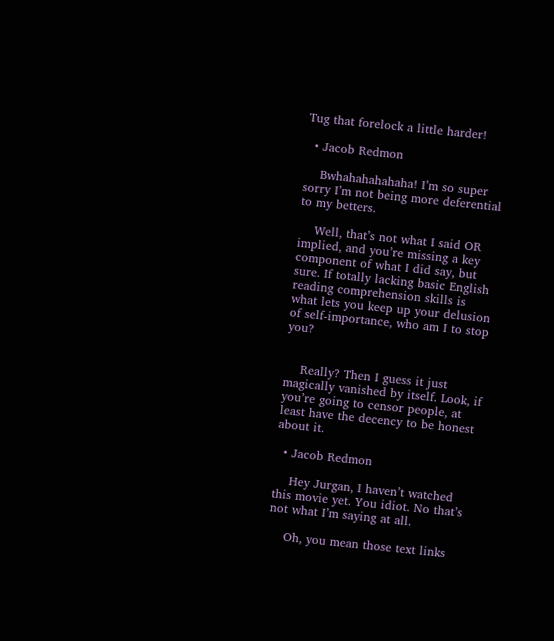Tug that forelock a little harder!

  • Jacob Redmon

    Bwhahahahahaha! I’m so super sorry I’m not being more deferential to my betters.

    Well, that’s not what I said OR implied, and you’re missing a key component of what I did say, but sure. If totally lacking basic English reading comprehension skills is what lets you keep up your delusion of self-importance, who am I to stop you?


    Really? Then I guess it just magically vanished by itself. Look, if you’re going to censor people, at least have the decency to be honest about it.

  • Jacob Redmon

    Hey Jurgan, I haven’t watched this movie yet. You idiot. No that’s not what I’m saying at all.

    Oh, you mean those text links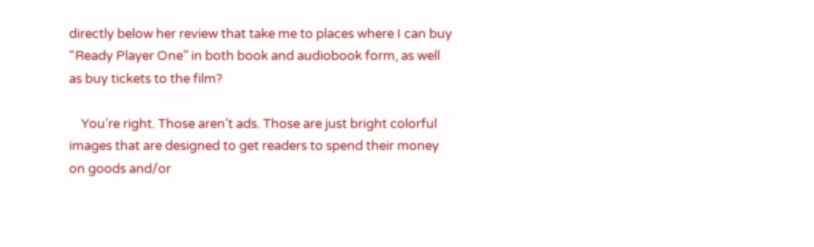directly below her review that take me to places where I can buy “Ready Player One” in both book and audiobook form, as well as buy tickets to the film?

    You’re right. Those aren’t ads. Those are just bright colorful images that are designed to get readers to spend their money on goods and/or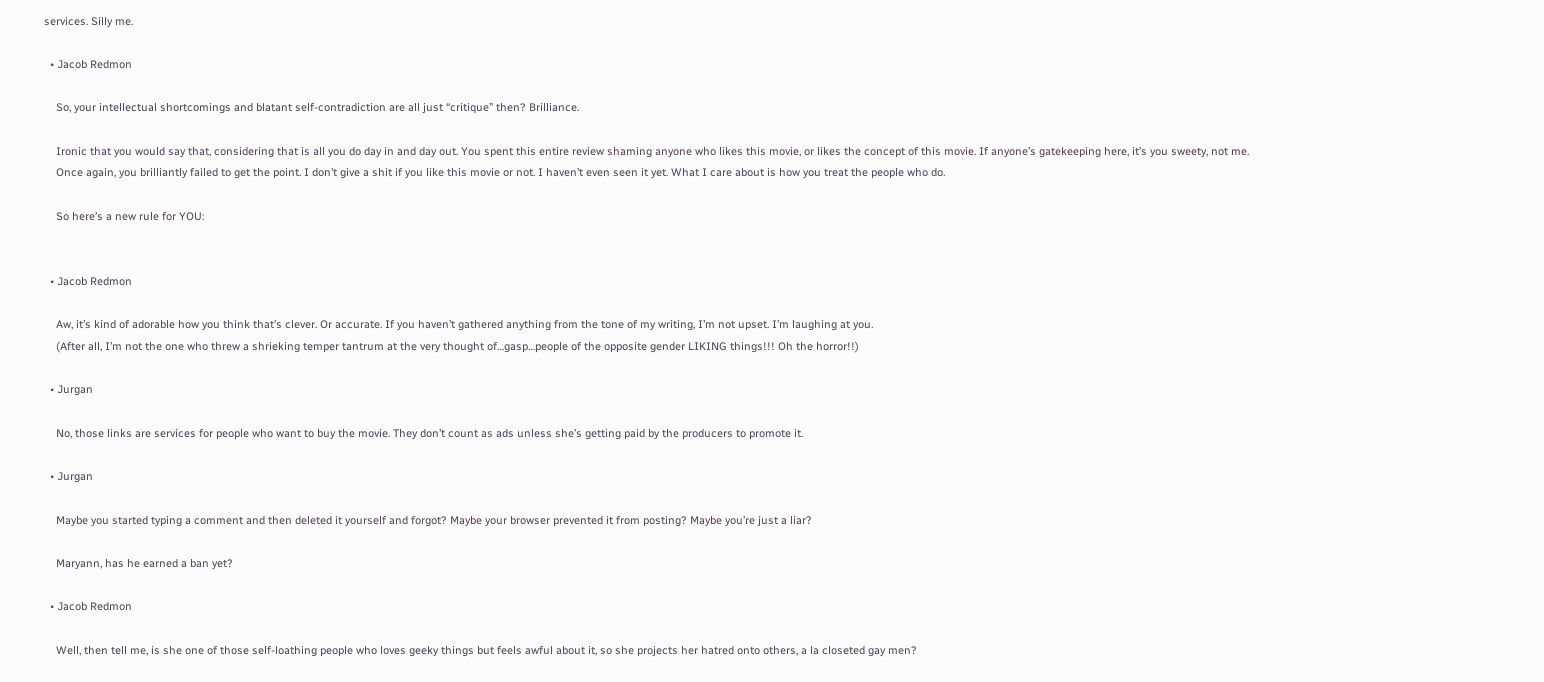services. Silly me.

  • Jacob Redmon

    So, your intellectual shortcomings and blatant self-contradiction are all just “critique” then? Brilliance.

    Ironic that you would say that, considering that is all you do day in and day out. You spent this entire review shaming anyone who likes this movie, or likes the concept of this movie. If anyone’s gatekeeping here, it’s you sweety, not me.
    Once again, you brilliantly failed to get the point. I don’t give a shit if you like this movie or not. I haven’t even seen it yet. What I care about is how you treat the people who do.

    So here’s a new rule for YOU:


  • Jacob Redmon

    Aw, it’s kind of adorable how you think that’s clever. Or accurate. If you haven’t gathered anything from the tone of my writing, I’m not upset. I’m laughing at you.
    (After all, I’m not the one who threw a shrieking temper tantrum at the very thought of…gasp…people of the opposite gender LIKING things!!! Oh the horror!!)

  • Jurgan

    No, those links are services for people who want to buy the movie. They don’t count as ads unless she’s getting paid by the producers to promote it.

  • Jurgan

    Maybe you started typing a comment and then deleted it yourself and forgot? Maybe your browser prevented it from posting? Maybe you’re just a liar?

    Maryann, has he earned a ban yet?

  • Jacob Redmon

    Well, then tell me, is she one of those self-loathing people who loves geeky things but feels awful about it, so she projects her hatred onto others, a la closeted gay men?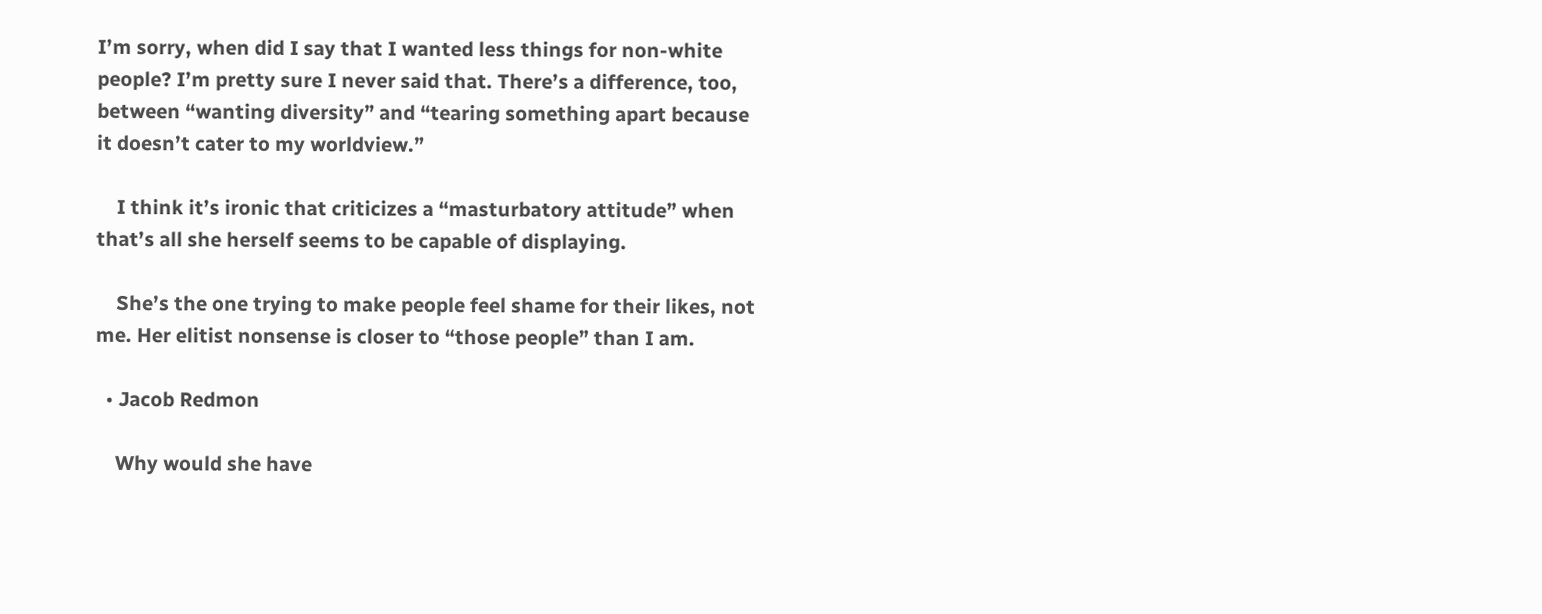I’m sorry, when did I say that I wanted less things for non-white people? I’m pretty sure I never said that. There’s a difference, too, between “wanting diversity” and “tearing something apart because it doesn’t cater to my worldview.”

    I think it’s ironic that criticizes a “masturbatory attitude” when that’s all she herself seems to be capable of displaying.

    She’s the one trying to make people feel shame for their likes, not me. Her elitist nonsense is closer to “those people” than I am.

  • Jacob Redmon

    Why would she have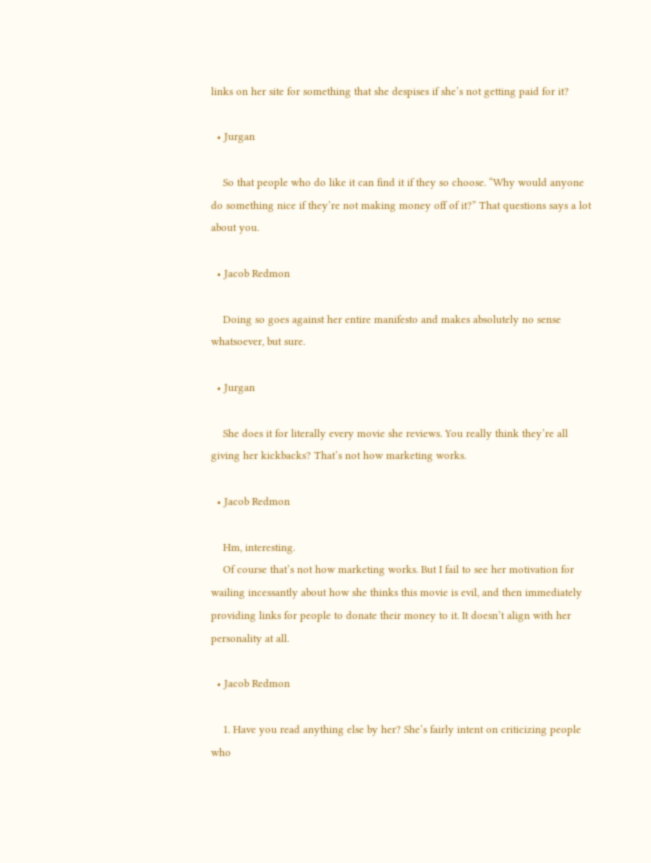links on her site for something that she despises if she’s not getting paid for it?

  • Jurgan

    So that people who do like it can find it if they so choose. “Why would anyone do something nice if they’re not making money off of it?” That questions says a lot about you.

  • Jacob Redmon

    Doing so goes against her entire manifesto and makes absolutely no sense whatsoever, but sure.

  • Jurgan

    She does it for literally every movie she reviews. You really think they’re all giving her kickbacks? That’s not how marketing works.

  • Jacob Redmon

    Hm, interesting.
    Of course that’s not how marketing works. But I fail to see her motivation for wailing incessantly about how she thinks this movie is evil, and then immediately providing links for people to donate their money to it. It doesn’t align with her personality at all.

  • Jacob Redmon

    1. Have you read anything else by her? She’s fairly intent on criticizing people who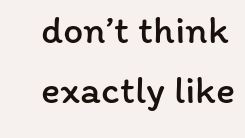don’t think exactly like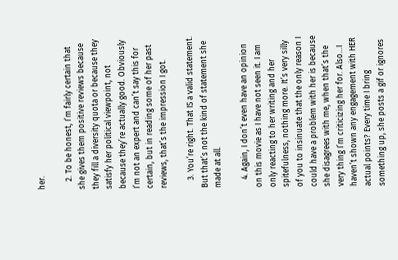her.

    2. To be honest, I’m fairly certain that she gives them positive reviews because they fill a diversity quota or because they satisfy her political viewpoint, not because they’re actually good. Obviously I’m not an expert and can’t say this for certain, but in reading some of her past reviews, that’s the impression I got.

    3. You’re right. That IS a valid statement. But that’s not the kind of statement she made at all.

    4. Again, I don’t even have an opinion on this movie as I have not seen it. I am only reacting to her writing and her spitefulness, nothing more. It’s very silly of you to insinuate that the only reason I could have a problem with her is because she disagrees with me, when that’s the very thing I’m criticizing her for. Also…I haven’t shown any engagement with HER actual points? Every time I bring something up, she posts a gif or ignores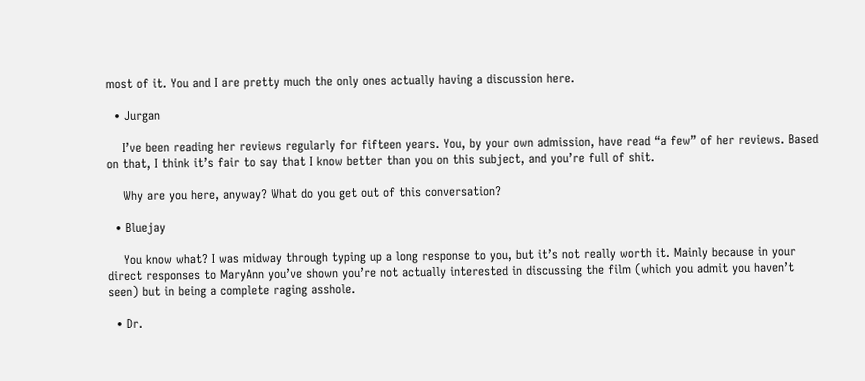most of it. You and I are pretty much the only ones actually having a discussion here.

  • Jurgan

    I’ve been reading her reviews regularly for fifteen years. You, by your own admission, have read “a few” of her reviews. Based on that, I think it’s fair to say that I know better than you on this subject, and you’re full of shit.

    Why are you here, anyway? What do you get out of this conversation?

  • Bluejay

    You know what? I was midway through typing up a long response to you, but it’s not really worth it. Mainly because in your direct responses to MaryAnn you’ve shown you’re not actually interested in discussing the film (which you admit you haven’t seen) but in being a complete raging asshole.

  • Dr.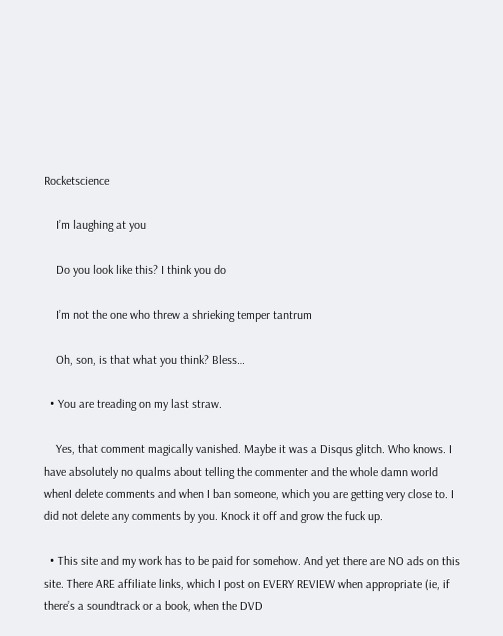Rocketscience

    I’m laughing at you

    Do you look like this? I think you do

    I’m not the one who threw a shrieking temper tantrum

    Oh, son, is that what you think? Bless…

  • You are treading on my last straw.

    Yes, that comment magically vanished. Maybe it was a Disqus glitch. Who knows. I have absolutely no qualms about telling the commenter and the whole damn world whenI delete comments and when I ban someone, which you are getting very close to. I did not delete any comments by you. Knock it off and grow the fuck up.

  • This site and my work has to be paid for somehow. And yet there are NO ads on this site. There ARE affiliate links, which I post on EVERY REVIEW when appropriate (ie, if there’s a soundtrack or a book, when the DVD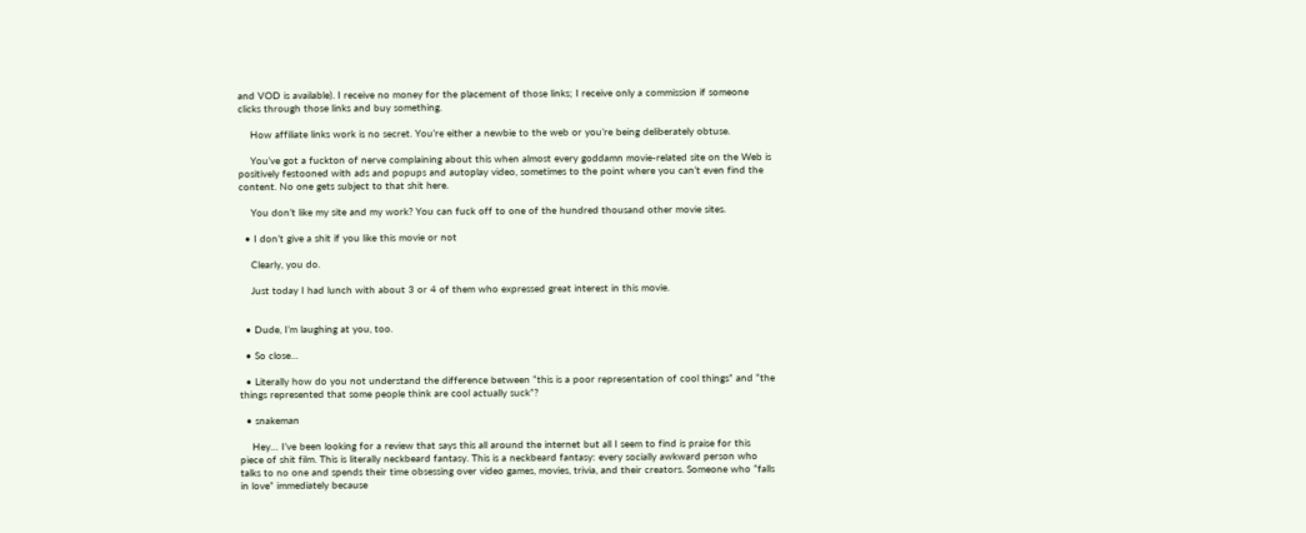and VOD is available). I receive no money for the placement of those links; I receive only a commission if someone clicks through those links and buy something.

    How affiliate links work is no secret. You’re either a newbie to the web or you’re being deliberately obtuse.

    You’ve got a fuckton of nerve complaining about this when almost every goddamn movie-related site on the Web is positively festooned with ads and popups and autoplay video, sometimes to the point where you can’t even find the content. No one gets subject to that shit here.

    You don’t like my site and my work? You can fuck off to one of the hundred thousand other movie sites.

  • I don’t give a shit if you like this movie or not

    Clearly, you do.

    Just today I had lunch with about 3 or 4 of them who expressed great interest in this movie.


  • Dude, I’m laughing at you, too.

  • So close…

  • Literally how do you not understand the difference between “this is a poor representation of cool things” and “the things represented that some people think are cool actually suck”?

  • snakeman

    Hey… I’ve been looking for a review that says this all around the internet but all I seem to find is praise for this piece of shit film. This is literally neckbeard fantasy. This is a neckbeard fantasy: every socially awkward person who talks to no one and spends their time obsessing over video games, movies, trivia, and their creators. Someone who “falls in love” immediately because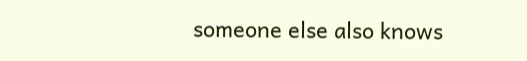someone else also knows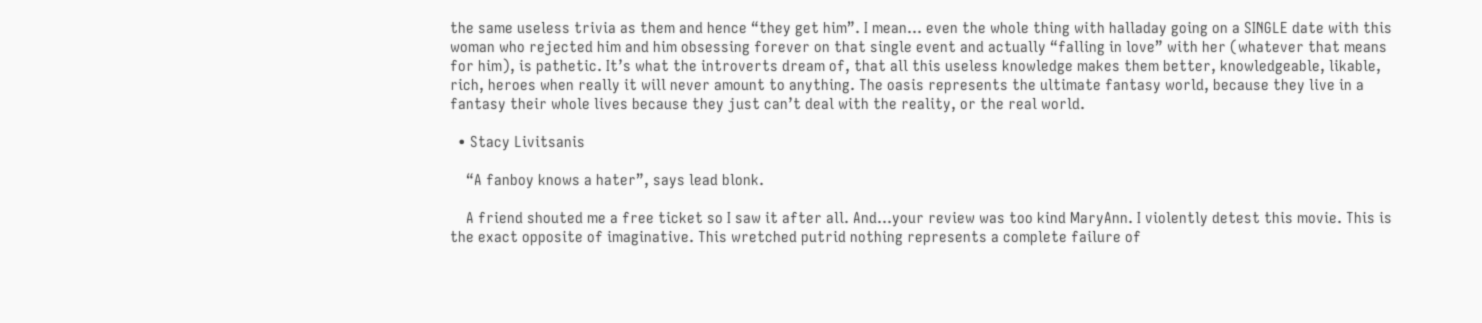the same useless trivia as them and hence “they get him”. I mean… even the whole thing with halladay going on a SINGLE date with this woman who rejected him and him obsessing forever on that single event and actually “falling in love” with her (whatever that means for him), is pathetic. It’s what the introverts dream of, that all this useless knowledge makes them better, knowledgeable, likable, rich, heroes when really it will never amount to anything. The oasis represents the ultimate fantasy world, because they live in a fantasy their whole lives because they just can’t deal with the reality, or the real world.

  • Stacy Livitsanis

    “A fanboy knows a hater”, says lead blonk.

    A friend shouted me a free ticket so I saw it after all. And…your review was too kind MaryAnn. I violently detest this movie. This is the exact opposite of imaginative. This wretched putrid nothing represents a complete failure of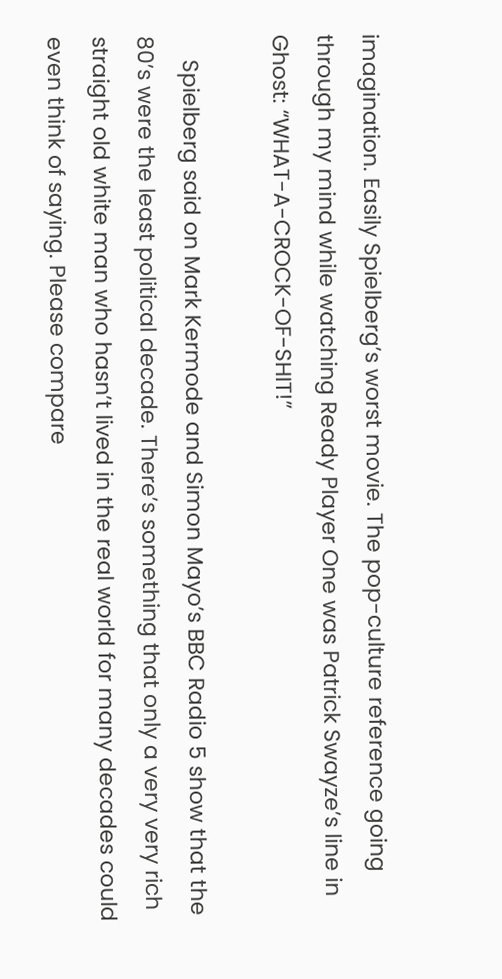imagination. Easily Spielberg’s worst movie. The pop-culture reference going through my mind while watching Ready Player One was Patrick Swayze’s line in Ghost: “WHAT-A-CROCK-OF-SHIT!”

    Spielberg said on Mark Kermode and Simon Mayo’s BBC Radio 5 show that the 80’s were the least political decade. There’s something that only a very very rich straight old white man who hasn’t lived in the real world for many decades could even think of saying. Please compare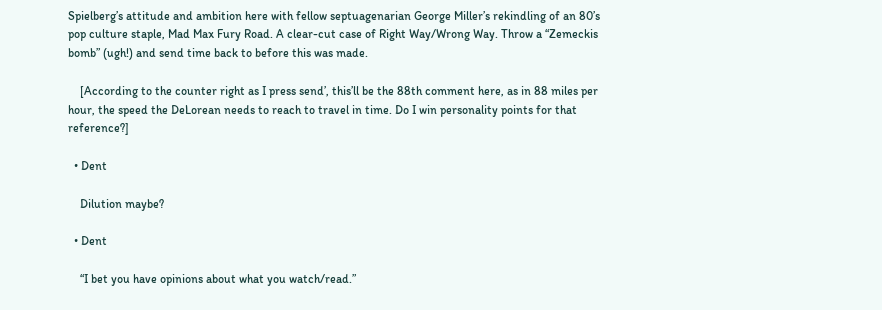Spielberg’s attitude and ambition here with fellow septuagenarian George Miller’s rekindling of an 80’s pop culture staple, Mad Max Fury Road. A clear-cut case of Right Way/Wrong Way. Throw a “Zemeckis bomb” (ugh!) and send time back to before this was made.

    [According to the counter right as I press send’, this’ll be the 88th comment here, as in 88 miles per hour, the speed the DeLorean needs to reach to travel in time. Do I win personality points for that reference?]

  • Dent

    Dilution maybe?

  • Dent

    “I bet you have opinions about what you watch/read.”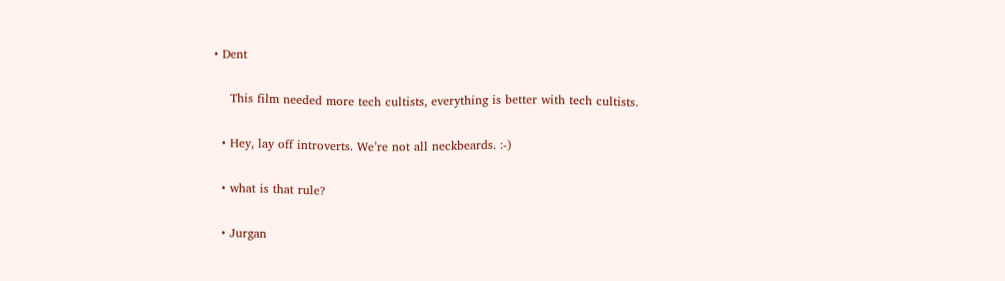• Dent

    This film needed more tech cultists, everything is better with tech cultists.

  • Hey, lay off introverts. We’re not all neckbeards. :-)

  • what is that rule?

  • Jurgan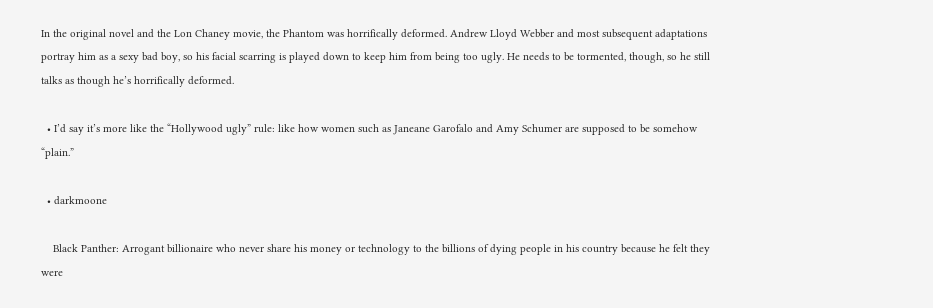In the original novel and the Lon Chaney movie, the Phantom was horrifically deformed. Andrew Lloyd Webber and most subsequent adaptations portray him as a sexy bad boy, so his facial scarring is played down to keep him from being too ugly. He needs to be tormented, though, so he still talks as though he’s horrifically deformed.

  • I’d say it’s more like the “Hollywood ugly” rule: like how women such as Janeane Garofalo and Amy Schumer are supposed to be somehow “plain.”

  • darkmoone

    Black Panther: Arrogant billionaire who never share his money or technology to the billions of dying people in his country because he felt they were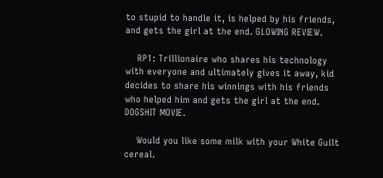to stupid to handle it, is helped by his friends, and gets the girl at the end. GLOWING REVIEW.

    RP1: Trillionaire who shares his technology with everyone and ultimately gives it away, kid decides to share his winnings with his friends who helped him and gets the girl at the end. DOGSHIT MOVIE.

    Would you like some milk with your White Guilt cereal.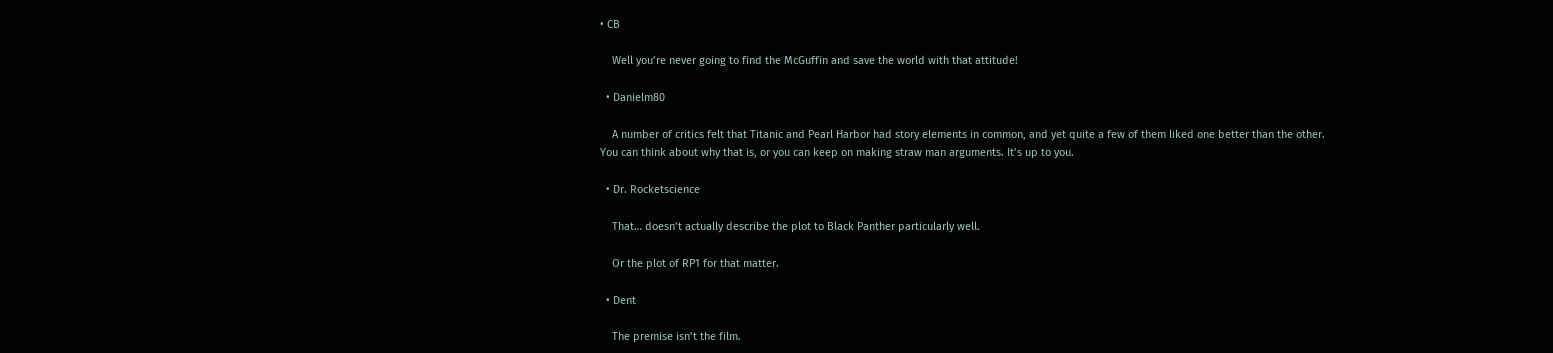• CB

    Well you’re never going to find the McGuffin and save the world with that attitude!

  • Danielm80

    A number of critics felt that Titanic and Pearl Harbor had story elements in common, and yet quite a few of them liked one better than the other. You can think about why that is, or you can keep on making straw man arguments. It’s up to you.

  • Dr. Rocketscience

    That… doesn’t actually describe the plot to Black Panther particularly well.

    Or the plot of RP1 for that matter.

  • Dent

    The premise isn’t the film.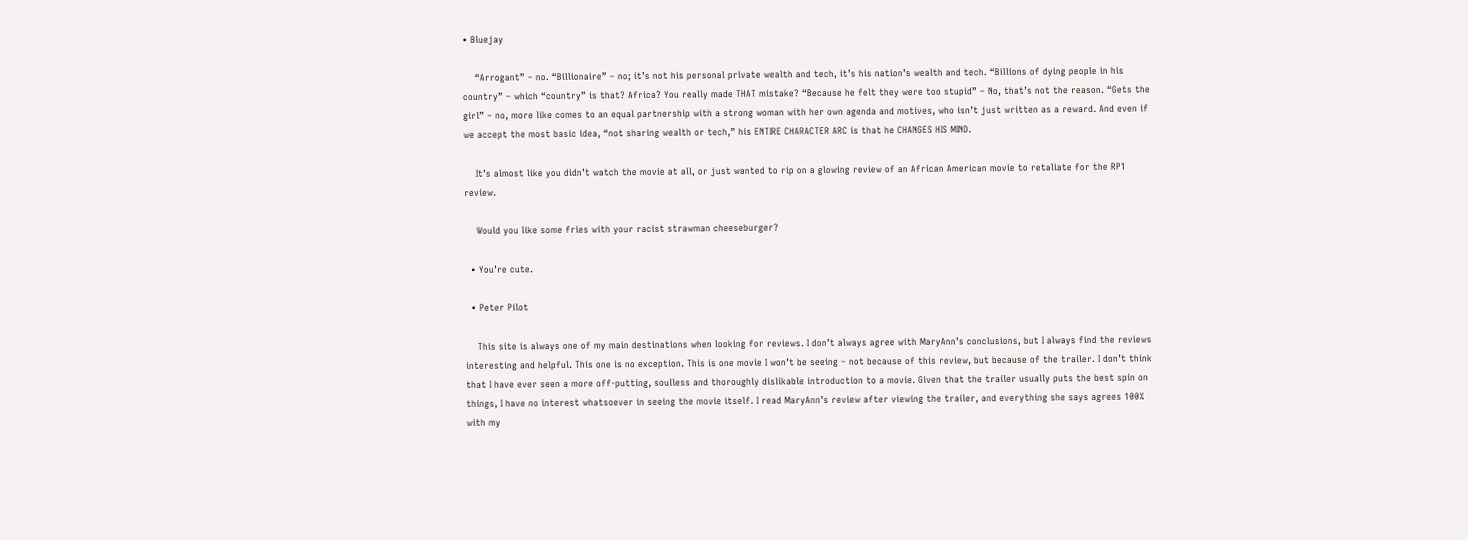• Bluejay

    “Arrogant” – no. “Billionaire” – no; it’s not his personal private wealth and tech, it’s his nation’s wealth and tech. “Billions of dying people in his country” – which “country” is that? Africa? You really made THAT mistake? “Because he felt they were too stupid” – No, that’s not the reason. “Gets the girl” – no, more like comes to an equal partnership with a strong woman with her own agenda and motives, who isn’t just written as a reward. And even if we accept the most basic idea, “not sharing wealth or tech,” his ENTIRE CHARACTER ARC is that he CHANGES HIS MIND.

    It’s almost like you didn’t watch the movie at all, or just wanted to rip on a glowing review of an African American movie to retaliate for the RP1 review.

    Would you like some fries with your racist strawman cheeseburger?

  • You’re cute.

  • Peter Pilot

    This site is always one of my main destinations when looking for reviews. I don’t always agree with MaryAnn’s conclusions, but I always find the reviews interesting and helpful. This one is no exception. This is one movie I won’t be seeing – not because of this review, but because of the trailer. I don’t think that I have ever seen a more off-putting, soulless and thoroughly dislikable introduction to a movie. Given that the trailer usually puts the best spin on things, I have no interest whatsoever in seeing the movie itself. I read MaryAnn’s review after viewing the trailer, and everything she says agrees 100% with my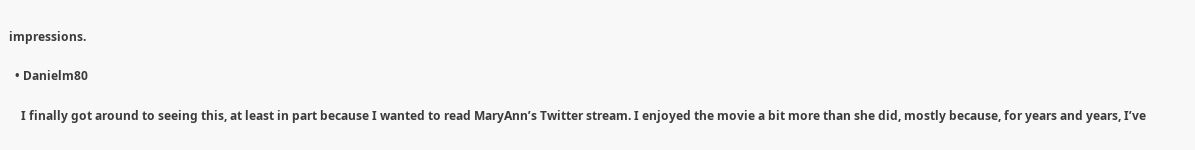impressions.

  • Danielm80

    I finally got around to seeing this, at least in part because I wanted to read MaryAnn’s Twitter stream. I enjoyed the movie a bit more than she did, mostly because, for years and years, I’ve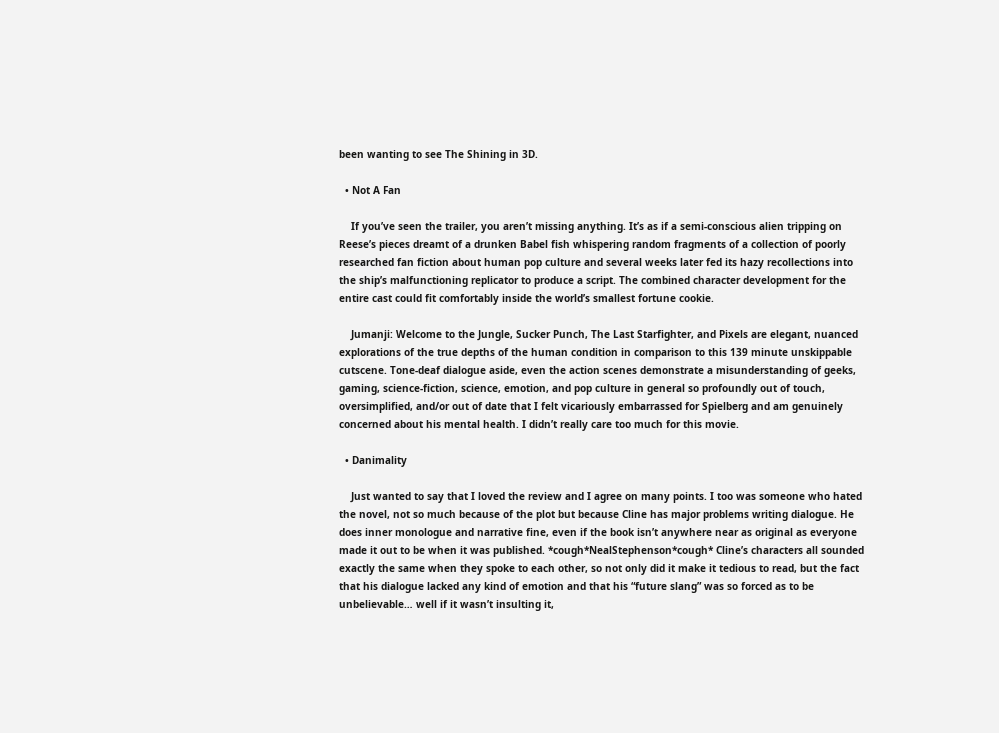been wanting to see The Shining in 3D.

  • Not A Fan

    If you’ve seen the trailer, you aren’t missing anything. It’s as if a semi-conscious alien tripping on Reese’s pieces dreamt of a drunken Babel fish whispering random fragments of a collection of poorly researched fan fiction about human pop culture and several weeks later fed its hazy recollections into the ship’s malfunctioning replicator to produce a script. The combined character development for the entire cast could fit comfortably inside the world’s smallest fortune cookie.

    Jumanji: Welcome to the Jungle, Sucker Punch, The Last Starfighter, and Pixels are elegant, nuanced explorations of the true depths of the human condition in comparison to this 139 minute unskippable cutscene. Tone-deaf dialogue aside, even the action scenes demonstrate a misunderstanding of geeks, gaming, science-fiction, science, emotion, and pop culture in general so profoundly out of touch, oversimplified, and/or out of date that I felt vicariously embarrassed for Spielberg and am genuinely concerned about his mental health. I didn’t really care too much for this movie.

  • Danimality

    Just wanted to say that I loved the review and I agree on many points. I too was someone who hated the novel, not so much because of the plot but because Cline has major problems writing dialogue. He does inner monologue and narrative fine, even if the book isn’t anywhere near as original as everyone made it out to be when it was published. *cough*NealStephenson*cough* Cline’s characters all sounded exactly the same when they spoke to each other, so not only did it make it tedious to read, but the fact that his dialogue lacked any kind of emotion and that his “future slang” was so forced as to be unbelievable… well if it wasn’t insulting it,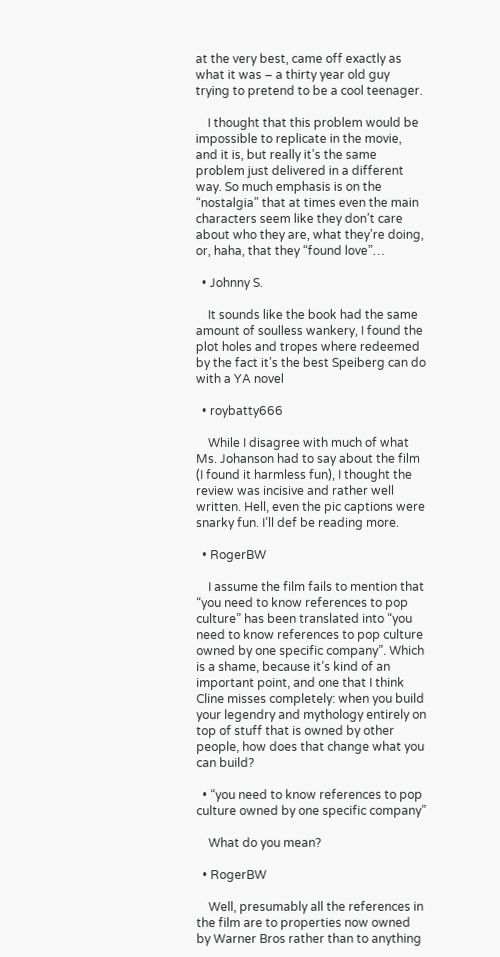at the very best, came off exactly as what it was – a thirty year old guy trying to pretend to be a cool teenager.

    I thought that this problem would be impossible to replicate in the movie, and it is, but really it’s the same problem just delivered in a different way. So much emphasis is on the “nostalgia” that at times even the main characters seem like they don’t care about who they are, what they’re doing, or, haha, that they “found love”…

  • Johnny S.

    It sounds like the book had the same amount of soulless wankery, I found the plot holes and tropes where redeemed by the fact it’s the best Speiberg can do with a YA novel

  • roybatty666

    While I disagree with much of what Ms. Johanson had to say about the film (I found it harmless fun), I thought the review was incisive and rather well written. Hell, even the pic captions were snarky fun. I’ll def be reading more.

  • RogerBW

    I assume the film fails to mention that “you need to know references to pop culture” has been translated into “you need to know references to pop culture owned by one specific company”. Which is a shame, because it’s kind of an important point, and one that I think Cline misses completely: when you build your legendry and mythology entirely on top of stuff that is owned by other people, how does that change what you can build?

  • “you need to know references to pop culture owned by one specific company”

    What do you mean?

  • RogerBW

    Well, presumably all the references in the film are to properties now owned by Warner Bros rather than to anything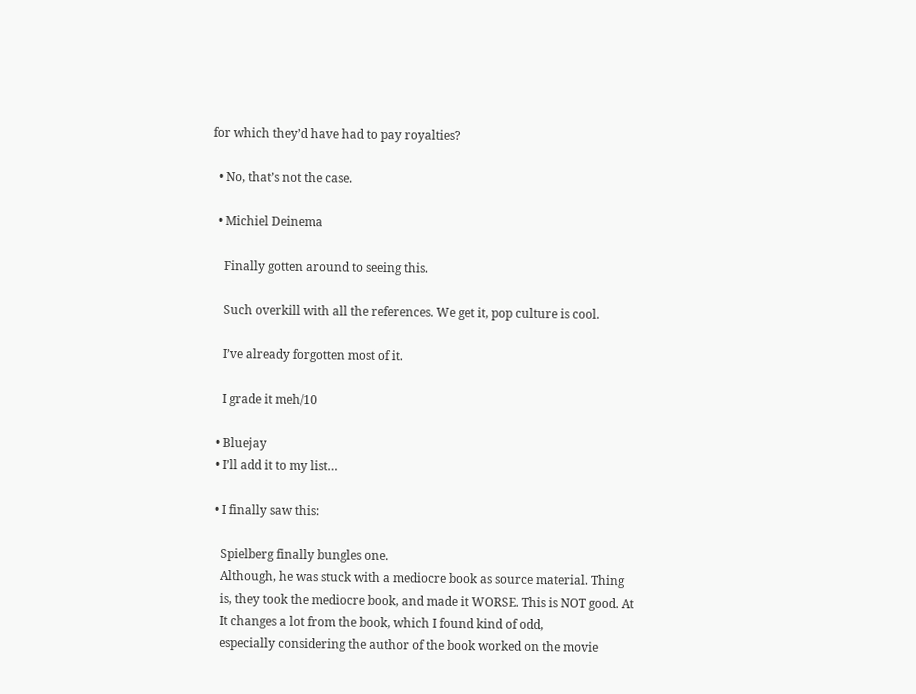for which they’d have had to pay royalties?

  • No, that’s not the case.

  • Michiel Deinema

    Finally gotten around to seeing this.

    Such overkill with all the references. We get it, pop culture is cool.

    I’ve already forgotten most of it.

    I grade it meh/10

  • Bluejay
  • I’ll add it to my list…

  • I finally saw this:

    Spielberg finally bungles one.
    Although, he was stuck with a mediocre book as source material. Thing
    is, they took the mediocre book, and made it WORSE. This is NOT good. At
    It changes a lot from the book, which I found kind of odd,
    especially considering the author of the book worked on the movie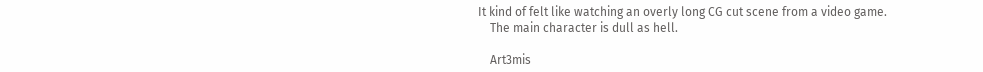It kind of felt like watching an overly long CG cut scene from a video game.
    The main character is dull as hell.

    Art3mis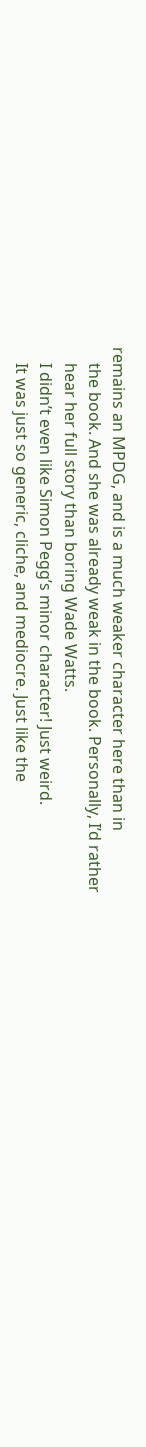remains an MPDG, and is a much weaker character here than in
    the book. And she was already weak in the book. Personally, I’d rather
    hear her full story than boring Wade Watts.
    I didn’t even like Simon Pegg’s minor character! Just weird.
    It was just so generic, cliche, and mediocre. Just like the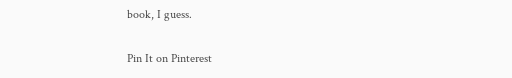book, I guess.

Pin It on Pinterest